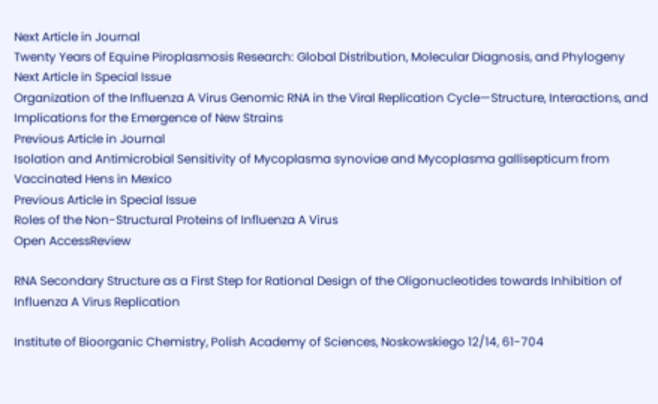Next Article in Journal
Twenty Years of Equine Piroplasmosis Research: Global Distribution, Molecular Diagnosis, and Phylogeny
Next Article in Special Issue
Organization of the Influenza A Virus Genomic RNA in the Viral Replication Cycle—Structure, Interactions, and Implications for the Emergence of New Strains
Previous Article in Journal
Isolation and Antimicrobial Sensitivity of Mycoplasma synoviae and Mycoplasma gallisepticum from Vaccinated Hens in Mexico
Previous Article in Special Issue
Roles of the Non-Structural Proteins of Influenza A Virus
Open AccessReview

RNA Secondary Structure as a First Step for Rational Design of the Oligonucleotides towards Inhibition of Influenza A Virus Replication

Institute of Bioorganic Chemistry, Polish Academy of Sciences, Noskowskiego 12/14, 61-704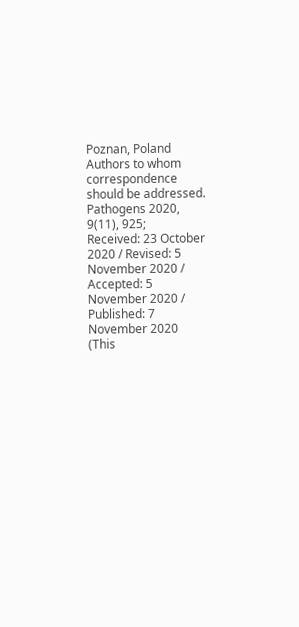Poznan, Poland
Authors to whom correspondence should be addressed.
Pathogens 2020, 9(11), 925;
Received: 23 October 2020 / Revised: 5 November 2020 / Accepted: 5 November 2020 / Published: 7 November 2020
(This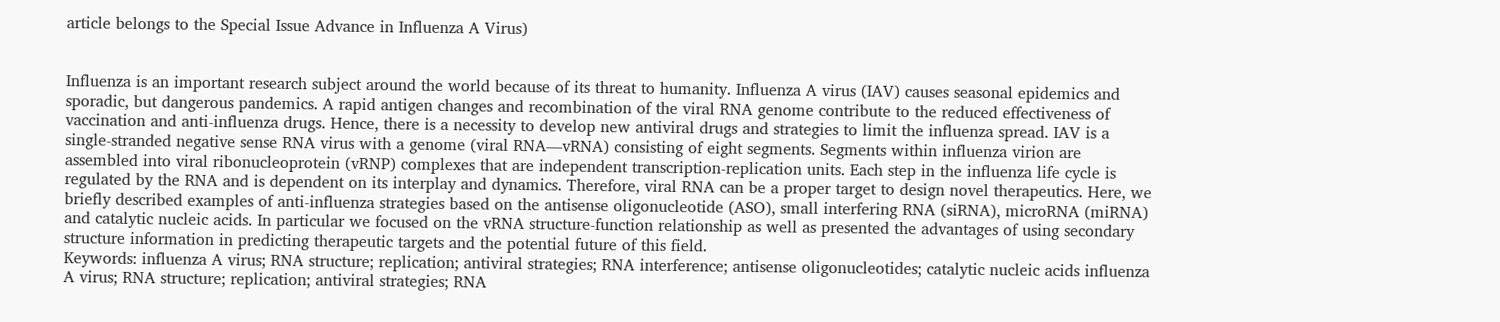article belongs to the Special Issue Advance in Influenza A Virus)


Influenza is an important research subject around the world because of its threat to humanity. Influenza A virus (IAV) causes seasonal epidemics and sporadic, but dangerous pandemics. A rapid antigen changes and recombination of the viral RNA genome contribute to the reduced effectiveness of vaccination and anti-influenza drugs. Hence, there is a necessity to develop new antiviral drugs and strategies to limit the influenza spread. IAV is a single-stranded negative sense RNA virus with a genome (viral RNA—vRNA) consisting of eight segments. Segments within influenza virion are assembled into viral ribonucleoprotein (vRNP) complexes that are independent transcription-replication units. Each step in the influenza life cycle is regulated by the RNA and is dependent on its interplay and dynamics. Therefore, viral RNA can be a proper target to design novel therapeutics. Here, we briefly described examples of anti-influenza strategies based on the antisense oligonucleotide (ASO), small interfering RNA (siRNA), microRNA (miRNA) and catalytic nucleic acids. In particular we focused on the vRNA structure-function relationship as well as presented the advantages of using secondary structure information in predicting therapeutic targets and the potential future of this field.
Keywords: influenza A virus; RNA structure; replication; antiviral strategies; RNA interference; antisense oligonucleotides; catalytic nucleic acids influenza A virus; RNA structure; replication; antiviral strategies; RNA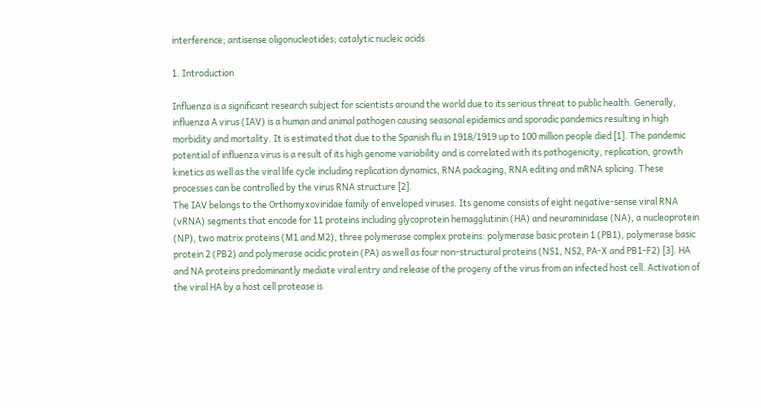interference; antisense oligonucleotides; catalytic nucleic acids

1. Introduction

Influenza is a significant research subject for scientists around the world due to its serious threat to public health. Generally, influenza A virus (IAV) is a human and animal pathogen causing seasonal epidemics and sporadic pandemics resulting in high morbidity and mortality. It is estimated that due to the Spanish flu in 1918/1919 up to 100 million people died [1]. The pandemic potential of influenza virus is a result of its high genome variability and is correlated with its pathogenicity, replication, growth kinetics as well as the viral life cycle including replication dynamics, RNA packaging, RNA editing and mRNA splicing. These processes can be controlled by the virus RNA structure [2].
The IAV belongs to the Orthomyxoviridae family of enveloped viruses. Its genome consists of eight negative-sense viral RNA (vRNA) segments that encode for 11 proteins including glycoprotein hemagglutinin (HA) and neuraminidase (NA), a nucleoprotein (NP), two matrix proteins (M1 and M2), three polymerase complex proteins: polymerase basic protein 1 (PB1), polymerase basic protein 2 (PB2) and polymerase acidic protein (PA) as well as four non-structural proteins (NS1, NS2, PA-X and PB1-F2) [3]. HA and NA proteins predominantly mediate viral entry and release of the progeny of the virus from an infected host cell. Activation of the viral HA by a host cell protease is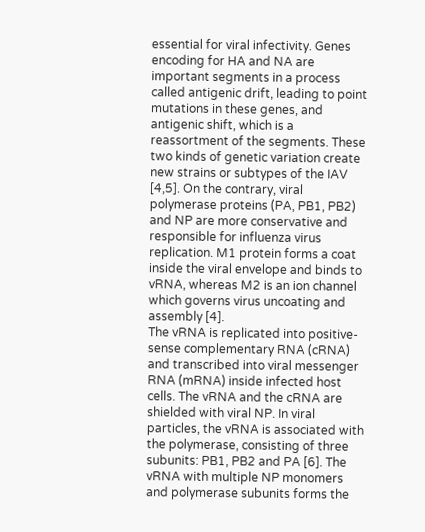essential for viral infectivity. Genes encoding for HA and NA are important segments in a process called antigenic drift, leading to point mutations in these genes, and antigenic shift, which is a reassortment of the segments. These two kinds of genetic variation create new strains or subtypes of the IAV [4,5]. On the contrary, viral polymerase proteins (PA, PB1, PB2) and NP are more conservative and responsible for influenza virus replication. M1 protein forms a coat inside the viral envelope and binds to vRNA, whereas M2 is an ion channel which governs virus uncoating and assembly [4].
The vRNA is replicated into positive-sense complementary RNA (cRNA) and transcribed into viral messenger RNA (mRNA) inside infected host cells. The vRNA and the cRNA are shielded with viral NP. In viral particles, the vRNA is associated with the polymerase, consisting of three subunits: PB1, PB2 and PA [6]. The vRNA with multiple NP monomers and polymerase subunits forms the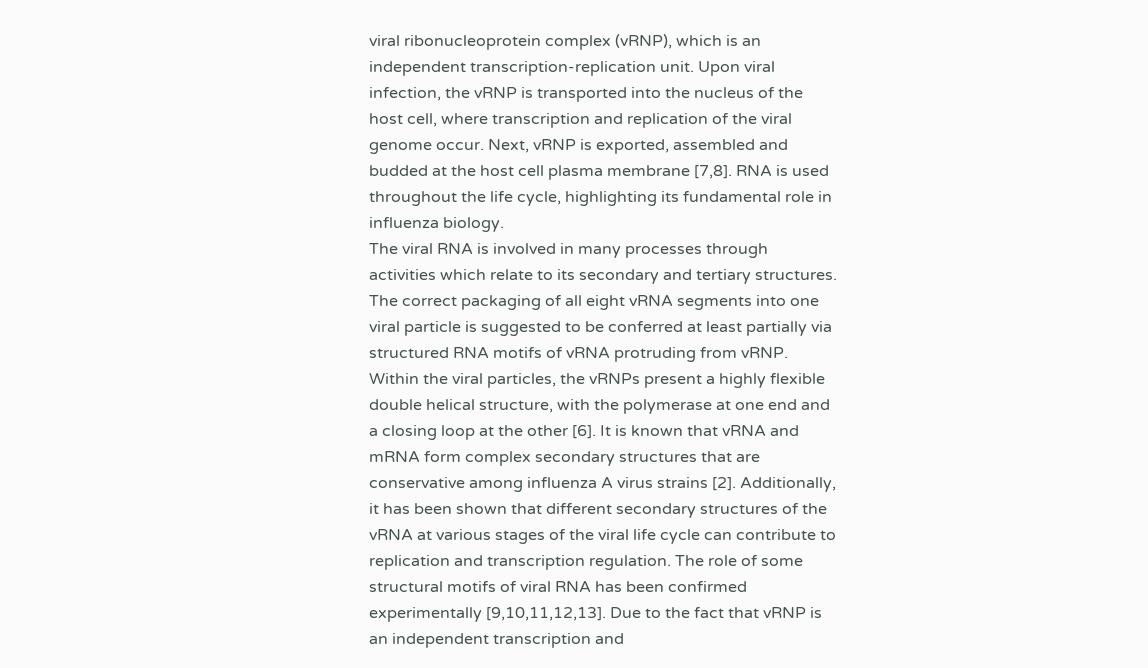viral ribonucleoprotein complex (vRNP), which is an independent transcription-replication unit. Upon viral infection, the vRNP is transported into the nucleus of the host cell, where transcription and replication of the viral genome occur. Next, vRNP is exported, assembled and budded at the host cell plasma membrane [7,8]. RNA is used throughout the life cycle, highlighting its fundamental role in influenza biology.
The viral RNA is involved in many processes through activities which relate to its secondary and tertiary structures. The correct packaging of all eight vRNA segments into one viral particle is suggested to be conferred at least partially via structured RNA motifs of vRNA protruding from vRNP. Within the viral particles, the vRNPs present a highly flexible double helical structure, with the polymerase at one end and a closing loop at the other [6]. It is known that vRNA and mRNA form complex secondary structures that are conservative among influenza A virus strains [2]. Additionally, it has been shown that different secondary structures of the vRNA at various stages of the viral life cycle can contribute to replication and transcription regulation. The role of some structural motifs of viral RNA has been confirmed experimentally [9,10,11,12,13]. Due to the fact that vRNP is an independent transcription and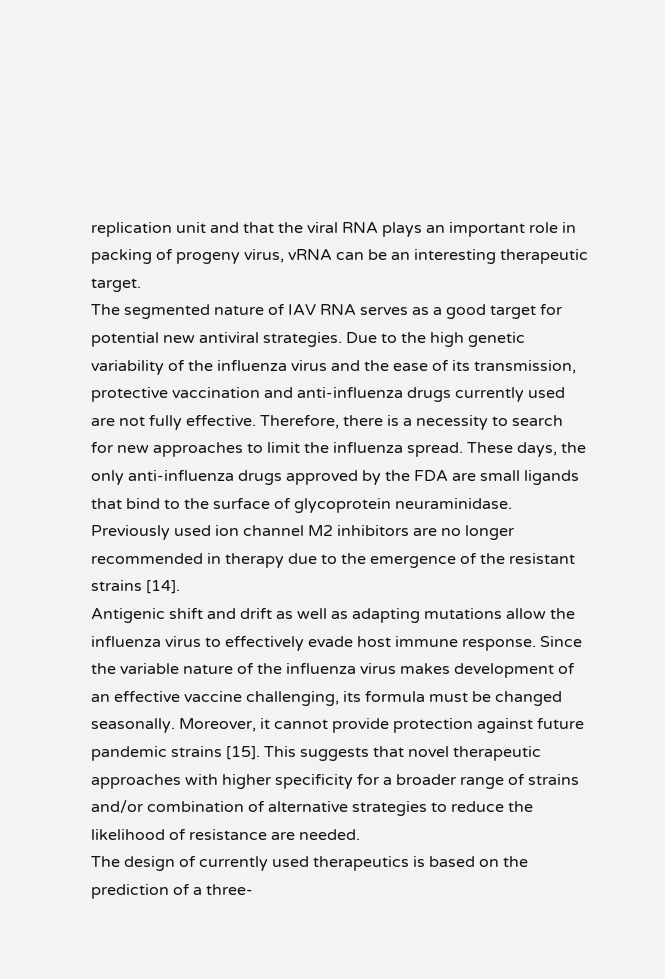replication unit and that the viral RNA plays an important role in packing of progeny virus, vRNA can be an interesting therapeutic target.
The segmented nature of IAV RNA serves as a good target for potential new antiviral strategies. Due to the high genetic variability of the influenza virus and the ease of its transmission, protective vaccination and anti-influenza drugs currently used are not fully effective. Therefore, there is a necessity to search for new approaches to limit the influenza spread. These days, the only anti-influenza drugs approved by the FDA are small ligands that bind to the surface of glycoprotein neuraminidase. Previously used ion channel M2 inhibitors are no longer recommended in therapy due to the emergence of the resistant strains [14].
Antigenic shift and drift as well as adapting mutations allow the influenza virus to effectively evade host immune response. Since the variable nature of the influenza virus makes development of an effective vaccine challenging, its formula must be changed seasonally. Moreover, it cannot provide protection against future pandemic strains [15]. This suggests that novel therapeutic approaches with higher specificity for a broader range of strains and/or combination of alternative strategies to reduce the likelihood of resistance are needed.
The design of currently used therapeutics is based on the prediction of a three-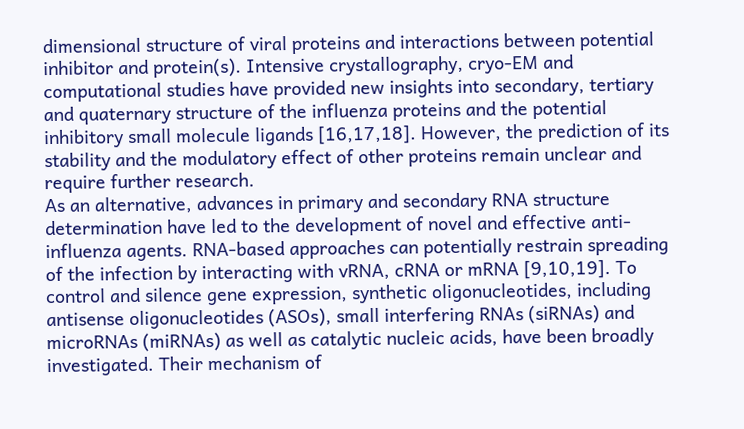dimensional structure of viral proteins and interactions between potential inhibitor and protein(s). Intensive crystallography, cryo-EM and computational studies have provided new insights into secondary, tertiary and quaternary structure of the influenza proteins and the potential inhibitory small molecule ligands [16,17,18]. However, the prediction of its stability and the modulatory effect of other proteins remain unclear and require further research.
As an alternative, advances in primary and secondary RNA structure determination have led to the development of novel and effective anti-influenza agents. RNA-based approaches can potentially restrain spreading of the infection by interacting with vRNA, cRNA or mRNA [9,10,19]. To control and silence gene expression, synthetic oligonucleotides, including antisense oligonucleotides (ASOs), small interfering RNAs (siRNAs) and microRNAs (miRNAs) as well as catalytic nucleic acids, have been broadly investigated. Their mechanism of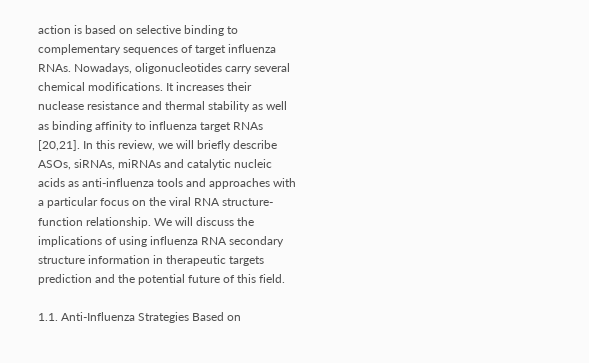action is based on selective binding to complementary sequences of target influenza RNAs. Nowadays, oligonucleotides carry several chemical modifications. It increases their nuclease resistance and thermal stability as well as binding affinity to influenza target RNAs [20,21]. In this review, we will briefly describe ASOs, siRNAs, miRNAs and catalytic nucleic acids as anti-influenza tools and approaches with a particular focus on the viral RNA structure-function relationship. We will discuss the implications of using influenza RNA secondary structure information in therapeutic targets prediction and the potential future of this field.

1.1. Anti-Influenza Strategies Based on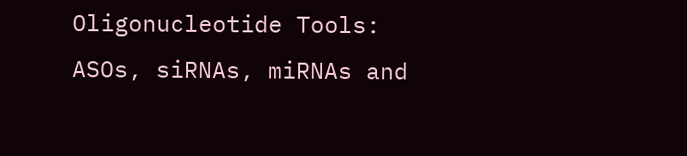Oligonucleotide Tools: ASOs, siRNAs, miRNAs and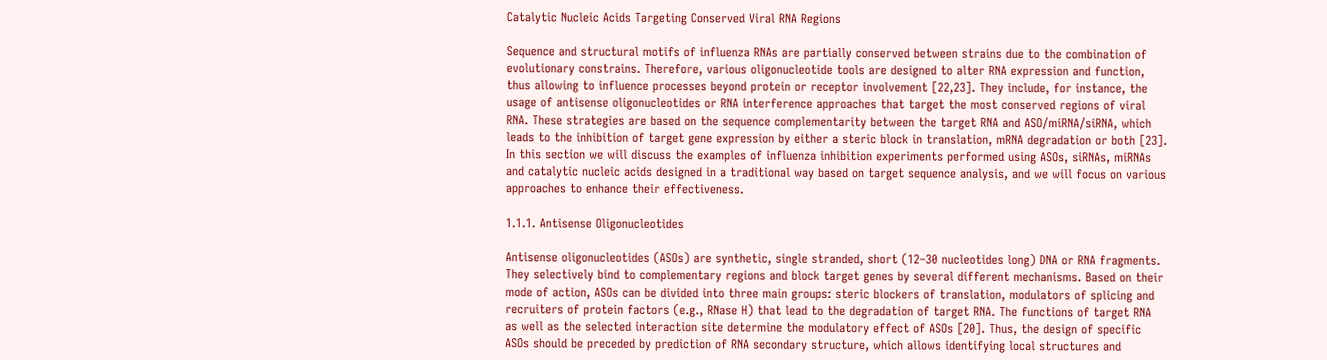Catalytic Nucleic Acids Targeting Conserved Viral RNA Regions

Sequence and structural motifs of influenza RNAs are partially conserved between strains due to the combination of evolutionary constrains. Therefore, various oligonucleotide tools are designed to alter RNA expression and function, thus allowing to influence processes beyond protein or receptor involvement [22,23]. They include, for instance, the usage of antisense oligonucleotides or RNA interference approaches that target the most conserved regions of viral RNA. These strategies are based on the sequence complementarity between the target RNA and ASO/miRNA/siRNA, which leads to the inhibition of target gene expression by either a steric block in translation, mRNA degradation or both [23]. In this section we will discuss the examples of influenza inhibition experiments performed using ASOs, siRNAs, miRNAs and catalytic nucleic acids designed in a traditional way based on target sequence analysis, and we will focus on various approaches to enhance their effectiveness.

1.1.1. Antisense Oligonucleotides

Antisense oligonucleotides (ASOs) are synthetic, single stranded, short (12–30 nucleotides long) DNA or RNA fragments. They selectively bind to complementary regions and block target genes by several different mechanisms. Based on their mode of action, ASOs can be divided into three main groups: steric blockers of translation, modulators of splicing and recruiters of protein factors (e.g., RNase H) that lead to the degradation of target RNA. The functions of target RNA as well as the selected interaction site determine the modulatory effect of ASOs [20]. Thus, the design of specific ASOs should be preceded by prediction of RNA secondary structure, which allows identifying local structures and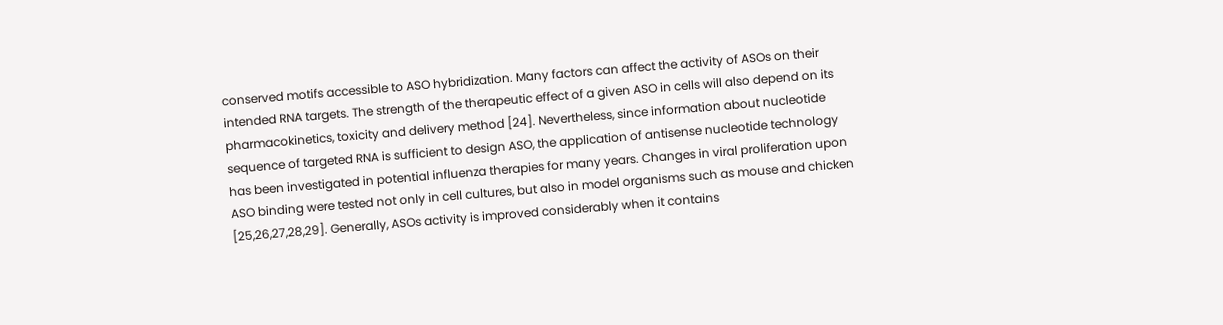conserved motifs accessible to ASO hybridization. Many factors can affect the activity of ASOs on their intended RNA targets. The strength of the therapeutic effect of a given ASO in cells will also depend on its pharmacokinetics, toxicity and delivery method [24]. Nevertheless, since information about nucleotide sequence of targeted RNA is sufficient to design ASO, the application of antisense nucleotide technology has been investigated in potential influenza therapies for many years. Changes in viral proliferation upon ASO binding were tested not only in cell cultures, but also in model organisms such as mouse and chicken [25,26,27,28,29]. Generally, ASOs activity is improved considerably when it contains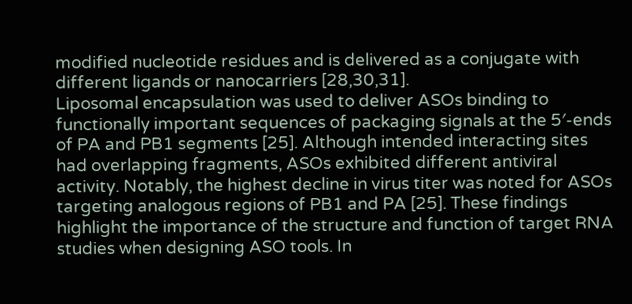modified nucleotide residues and is delivered as a conjugate with different ligands or nanocarriers [28,30,31].
Liposomal encapsulation was used to deliver ASOs binding to functionally important sequences of packaging signals at the 5′-ends of PA and PB1 segments [25]. Although intended interacting sites had overlapping fragments, ASOs exhibited different antiviral activity. Notably, the highest decline in virus titer was noted for ASOs targeting analogous regions of PB1 and PA [25]. These findings highlight the importance of the structure and function of target RNA studies when designing ASO tools. In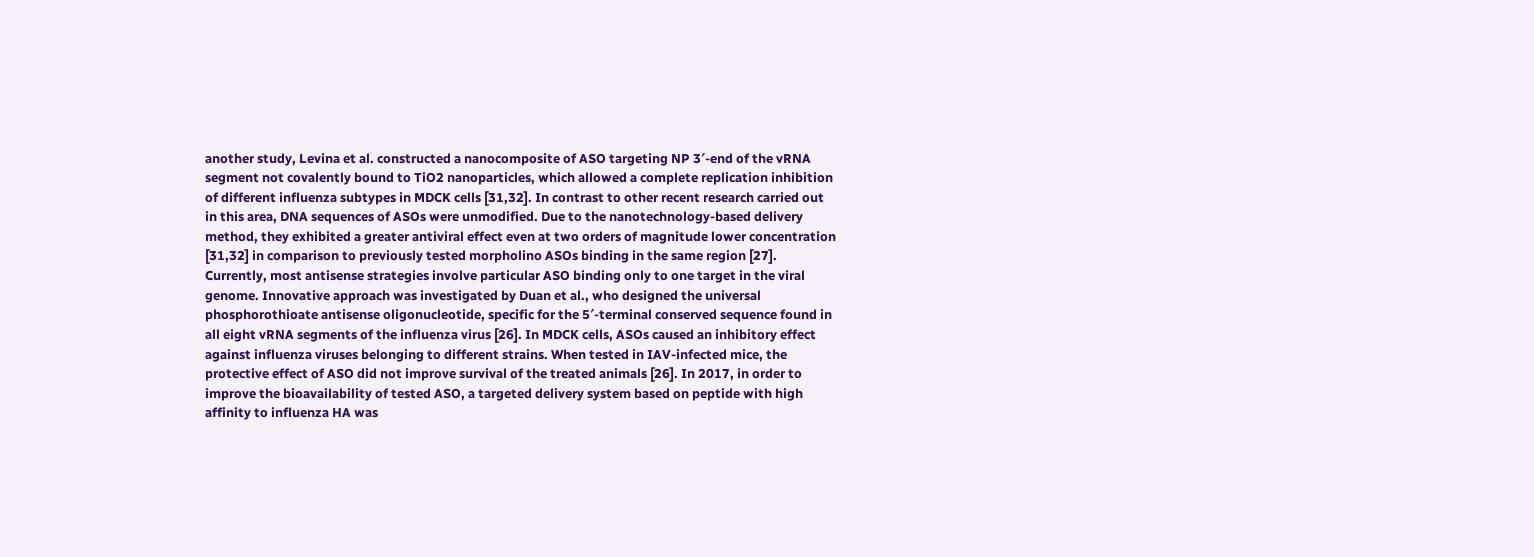another study, Levina et al. constructed a nanocomposite of ASO targeting NP 3′-end of the vRNA segment not covalently bound to TiO2 nanoparticles, which allowed a complete replication inhibition of different influenza subtypes in MDCK cells [31,32]. In contrast to other recent research carried out in this area, DNA sequences of ASOs were unmodified. Due to the nanotechnology-based delivery method, they exhibited a greater antiviral effect even at two orders of magnitude lower concentration [31,32] in comparison to previously tested morpholino ASOs binding in the same region [27].
Currently, most antisense strategies involve particular ASO binding only to one target in the viral genome. Innovative approach was investigated by Duan et al., who designed the universal phosphorothioate antisense oligonucleotide, specific for the 5′-terminal conserved sequence found in all eight vRNA segments of the influenza virus [26]. In MDCK cells, ASOs caused an inhibitory effect against influenza viruses belonging to different strains. When tested in IAV-infected mice, the protective effect of ASO did not improve survival of the treated animals [26]. In 2017, in order to improve the bioavailability of tested ASO, a targeted delivery system based on peptide with high affinity to influenza HA was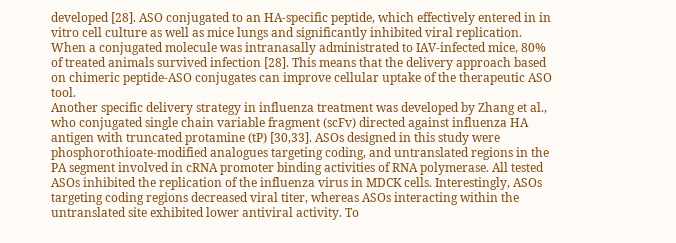developed [28]. ASO conjugated to an HA-specific peptide, which effectively entered in in vitro cell culture as well as mice lungs and significantly inhibited viral replication. When a conjugated molecule was intranasally administrated to IAV-infected mice, 80% of treated animals survived infection [28]. This means that the delivery approach based on chimeric peptide-ASO conjugates can improve cellular uptake of the therapeutic ASO tool.
Another specific delivery strategy in influenza treatment was developed by Zhang et al., who conjugated single chain variable fragment (scFv) directed against influenza HA antigen with truncated protamine (tP) [30,33]. ASOs designed in this study were phosphorothioate-modified analogues targeting coding, and untranslated regions in the PA segment involved in cRNA promoter binding activities of RNA polymerase. All tested ASOs inhibited the replication of the influenza virus in MDCK cells. Interestingly, ASOs targeting coding regions decreased viral titer, whereas ASOs interacting within the untranslated site exhibited lower antiviral activity. To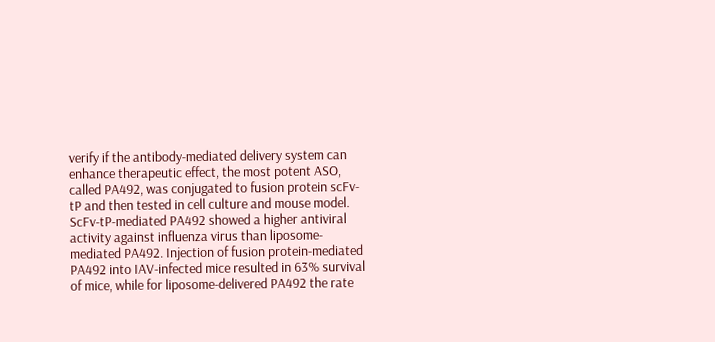verify if the antibody-mediated delivery system can enhance therapeutic effect, the most potent ASO, called PA492, was conjugated to fusion protein scFv-tP and then tested in cell culture and mouse model. ScFv-tP-mediated PA492 showed a higher antiviral activity against influenza virus than liposome-mediated PA492. Injection of fusion protein-mediated PA492 into IAV-infected mice resulted in 63% survival of mice, while for liposome-delivered PA492 the rate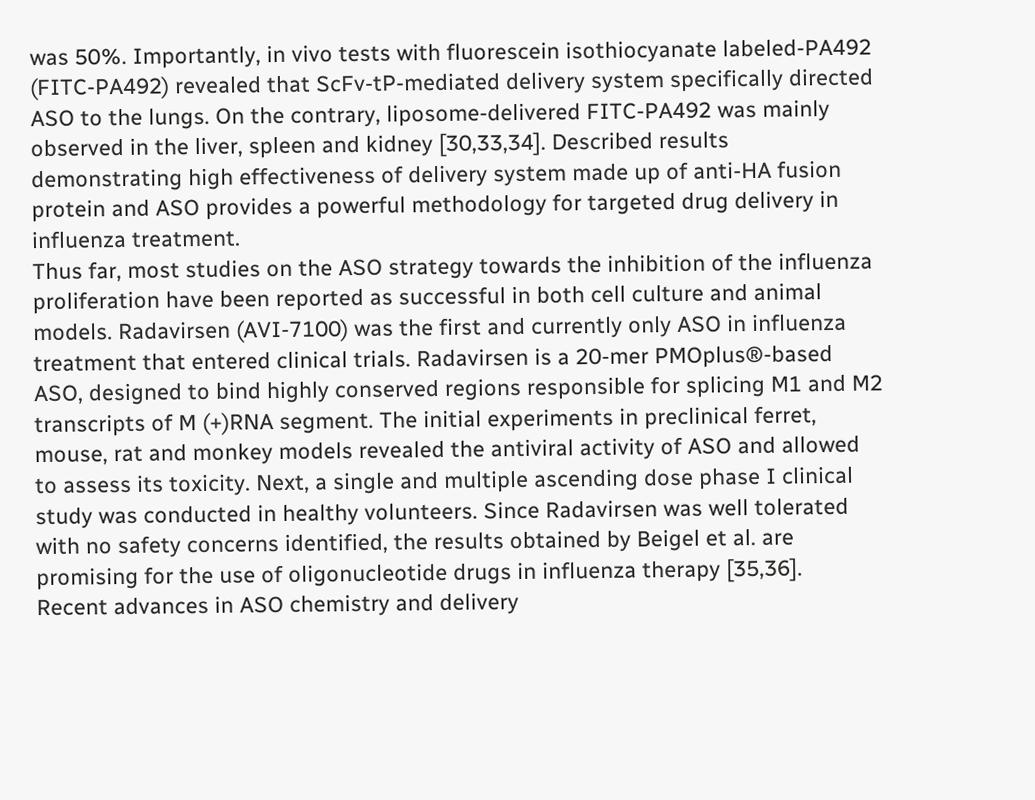was 50%. Importantly, in vivo tests with fluorescein isothiocyanate labeled-PA492 (FITC-PA492) revealed that ScFv-tP-mediated delivery system specifically directed ASO to the lungs. On the contrary, liposome-delivered FITC-PA492 was mainly observed in the liver, spleen and kidney [30,33,34]. Described results demonstrating high effectiveness of delivery system made up of anti-HA fusion protein and ASO provides a powerful methodology for targeted drug delivery in influenza treatment.
Thus far, most studies on the ASO strategy towards the inhibition of the influenza proliferation have been reported as successful in both cell culture and animal models. Radavirsen (AVI-7100) was the first and currently only ASO in influenza treatment that entered clinical trials. Radavirsen is a 20-mer PMOplus®-based ASO, designed to bind highly conserved regions responsible for splicing M1 and M2 transcripts of M (+)RNA segment. The initial experiments in preclinical ferret, mouse, rat and monkey models revealed the antiviral activity of ASO and allowed to assess its toxicity. Next, a single and multiple ascending dose phase I clinical study was conducted in healthy volunteers. Since Radavirsen was well tolerated with no safety concerns identified, the results obtained by Beigel et al. are promising for the use of oligonucleotide drugs in influenza therapy [35,36].
Recent advances in ASO chemistry and delivery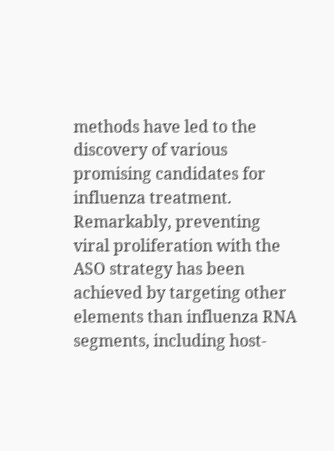methods have led to the discovery of various promising candidates for influenza treatment. Remarkably, preventing viral proliferation with the ASO strategy has been achieved by targeting other elements than influenza RNA segments, including host-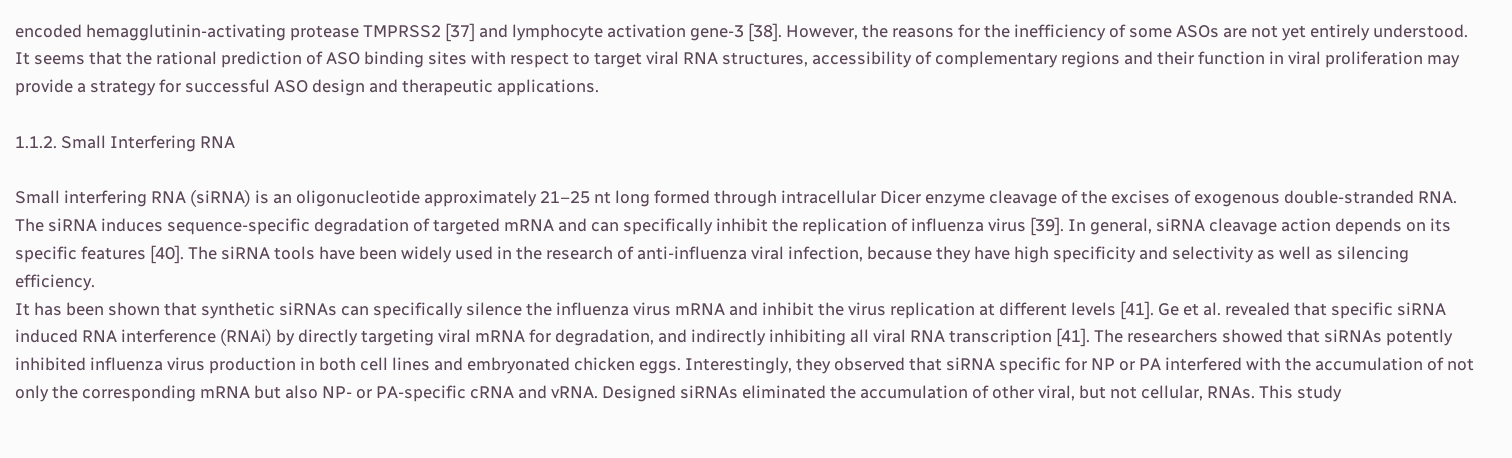encoded hemagglutinin-activating protease TMPRSS2 [37] and lymphocyte activation gene-3 [38]. However, the reasons for the inefficiency of some ASOs are not yet entirely understood. It seems that the rational prediction of ASO binding sites with respect to target viral RNA structures, accessibility of complementary regions and their function in viral proliferation may provide a strategy for successful ASO design and therapeutic applications.

1.1.2. Small Interfering RNA

Small interfering RNA (siRNA) is an oligonucleotide approximately 21–25 nt long formed through intracellular Dicer enzyme cleavage of the excises of exogenous double-stranded RNA. The siRNA induces sequence-specific degradation of targeted mRNA and can specifically inhibit the replication of influenza virus [39]. In general, siRNA cleavage action depends on its specific features [40]. The siRNA tools have been widely used in the research of anti-influenza viral infection, because they have high specificity and selectivity as well as silencing efficiency.
It has been shown that synthetic siRNAs can specifically silence the influenza virus mRNA and inhibit the virus replication at different levels [41]. Ge et al. revealed that specific siRNA induced RNA interference (RNAi) by directly targeting viral mRNA for degradation, and indirectly inhibiting all viral RNA transcription [41]. The researchers showed that siRNAs potently inhibited influenza virus production in both cell lines and embryonated chicken eggs. Interestingly, they observed that siRNA specific for NP or PA interfered with the accumulation of not only the corresponding mRNA but also NP- or PA-specific cRNA and vRNA. Designed siRNAs eliminated the accumulation of other viral, but not cellular, RNAs. This study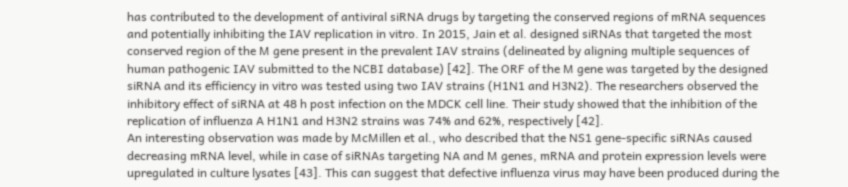has contributed to the development of antiviral siRNA drugs by targeting the conserved regions of mRNA sequences and potentially inhibiting the IAV replication in vitro. In 2015, Jain et al. designed siRNAs that targeted the most conserved region of the M gene present in the prevalent IAV strains (delineated by aligning multiple sequences of human pathogenic IAV submitted to the NCBI database) [42]. The ORF of the M gene was targeted by the designed siRNA and its efficiency in vitro was tested using two IAV strains (H1N1 and H3N2). The researchers observed the inhibitory effect of siRNA at 48 h post infection on the MDCK cell line. Their study showed that the inhibition of the replication of influenza A H1N1 and H3N2 strains was 74% and 62%, respectively [42].
An interesting observation was made by McMillen et al., who described that the NS1 gene-specific siRNAs caused decreasing mRNA level, while in case of siRNAs targeting NA and M genes, mRNA and protein expression levels were upregulated in culture lysates [43]. This can suggest that defective influenza virus may have been produced during the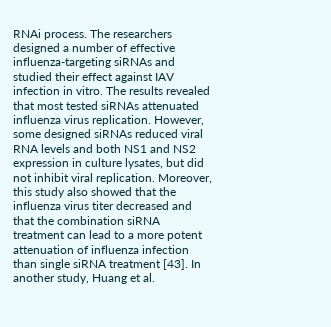RNAi process. The researchers designed a number of effective influenza-targeting siRNAs and studied their effect against IAV infection in vitro. The results revealed that most tested siRNAs attenuated influenza virus replication. However, some designed siRNAs reduced viral RNA levels and both NS1 and NS2 expression in culture lysates, but did not inhibit viral replication. Moreover, this study also showed that the influenza virus titer decreased and that the combination siRNA treatment can lead to a more potent attenuation of influenza infection than single siRNA treatment [43]. In another study, Huang et al.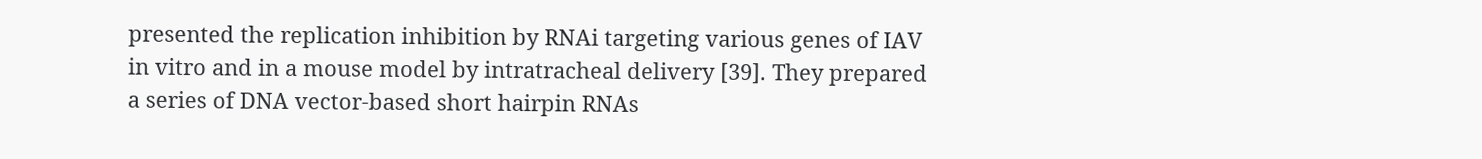presented the replication inhibition by RNAi targeting various genes of IAV in vitro and in a mouse model by intratracheal delivery [39]. They prepared a series of DNA vector-based short hairpin RNAs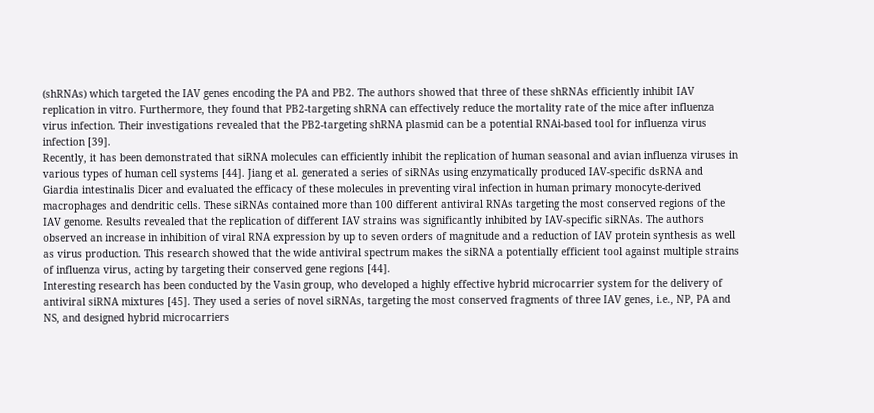(shRNAs) which targeted the IAV genes encoding the PA and PB2. The authors showed that three of these shRNAs efficiently inhibit IAV replication in vitro. Furthermore, they found that PB2-targeting shRNA can effectively reduce the mortality rate of the mice after influenza virus infection. Their investigations revealed that the PB2-targeting shRNA plasmid can be a potential RNAi-based tool for influenza virus infection [39].
Recently, it has been demonstrated that siRNA molecules can efficiently inhibit the replication of human seasonal and avian influenza viruses in various types of human cell systems [44]. Jiang et al. generated a series of siRNAs using enzymatically produced IAV-specific dsRNA and Giardia intestinalis Dicer and evaluated the efficacy of these molecules in preventing viral infection in human primary monocyte-derived macrophages and dendritic cells. These siRNAs contained more than 100 different antiviral RNAs targeting the most conserved regions of the IAV genome. Results revealed that the replication of different IAV strains was significantly inhibited by IAV-specific siRNAs. The authors observed an increase in inhibition of viral RNA expression by up to seven orders of magnitude and a reduction of IAV protein synthesis as well as virus production. This research showed that the wide antiviral spectrum makes the siRNA a potentially efficient tool against multiple strains of influenza virus, acting by targeting their conserved gene regions [44].
Interesting research has been conducted by the Vasin group, who developed a highly effective hybrid microcarrier system for the delivery of antiviral siRNA mixtures [45]. They used a series of novel siRNAs, targeting the most conserved fragments of three IAV genes, i.e., NP, PA and NS, and designed hybrid microcarriers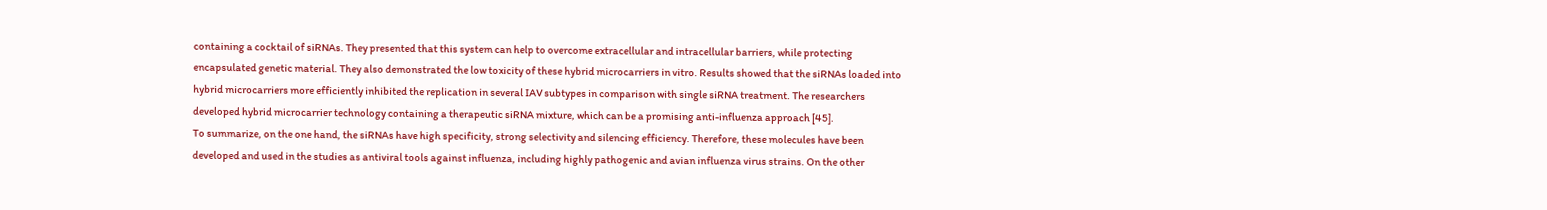containing a cocktail of siRNAs. They presented that this system can help to overcome extracellular and intracellular barriers, while protecting encapsulated genetic material. They also demonstrated the low toxicity of these hybrid microcarriers in vitro. Results showed that the siRNAs loaded into hybrid microcarriers more efficiently inhibited the replication in several IAV subtypes in comparison with single siRNA treatment. The researchers developed hybrid microcarrier technology containing a therapeutic siRNA mixture, which can be a promising anti-influenza approach [45].
To summarize, on the one hand, the siRNAs have high specificity, strong selectivity and silencing efficiency. Therefore, these molecules have been developed and used in the studies as antiviral tools against influenza, including highly pathogenic and avian influenza virus strains. On the other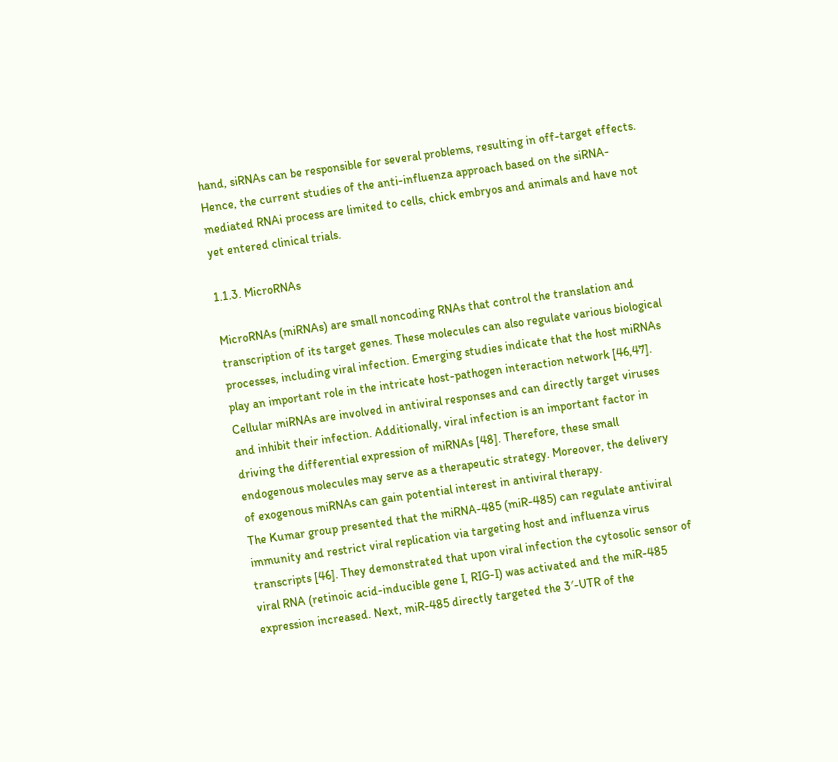hand, siRNAs can be responsible for several problems, resulting in off-target effects. Hence, the current studies of the anti-influenza approach based on the siRNA-mediated RNAi process are limited to cells, chick embryos and animals and have not yet entered clinical trials.

1.1.3. MicroRNAs

MicroRNAs (miRNAs) are small noncoding RNAs that control the translation and transcription of its target genes. These molecules can also regulate various biological processes, including viral infection. Emerging studies indicate that the host miRNAs play an important role in the intricate host-pathogen interaction network [46,47]. Cellular miRNAs are involved in antiviral responses and can directly target viruses and inhibit their infection. Additionally, viral infection is an important factor in driving the differential expression of miRNAs [48]. Therefore, these small endogenous molecules may serve as a therapeutic strategy. Moreover, the delivery of exogenous miRNAs can gain potential interest in antiviral therapy.
The Kumar group presented that the miRNA-485 (miR-485) can regulate antiviral immunity and restrict viral replication via targeting host and influenza virus transcripts [46]. They demonstrated that upon viral infection the cytosolic sensor of viral RNA (retinoic acid-inducible gene I, RIG-I) was activated and the miR-485 expression increased. Next, miR-485 directly targeted the 3′-UTR of the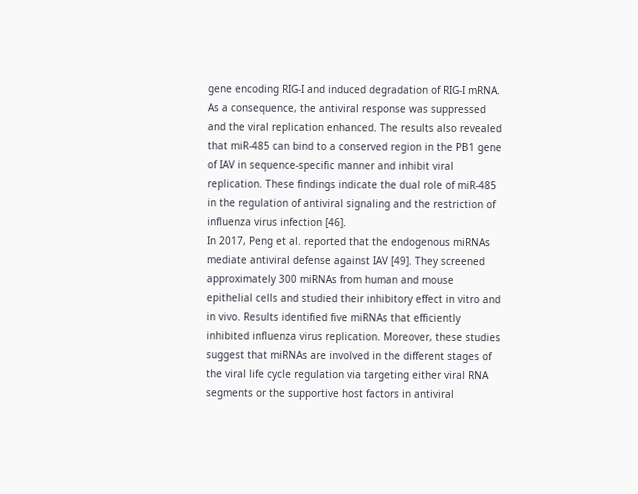gene encoding RIG-I and induced degradation of RIG-I mRNA. As a consequence, the antiviral response was suppressed and the viral replication enhanced. The results also revealed that miR-485 can bind to a conserved region in the PB1 gene of IAV in sequence-specific manner and inhibit viral replication. These findings indicate the dual role of miR-485 in the regulation of antiviral signaling and the restriction of influenza virus infection [46].
In 2017, Peng et al. reported that the endogenous miRNAs mediate antiviral defense against IAV [49]. They screened approximately 300 miRNAs from human and mouse epithelial cells and studied their inhibitory effect in vitro and in vivo. Results identified five miRNAs that efficiently inhibited influenza virus replication. Moreover, these studies suggest that miRNAs are involved in the different stages of the viral life cycle regulation via targeting either viral RNA segments or the supportive host factors in antiviral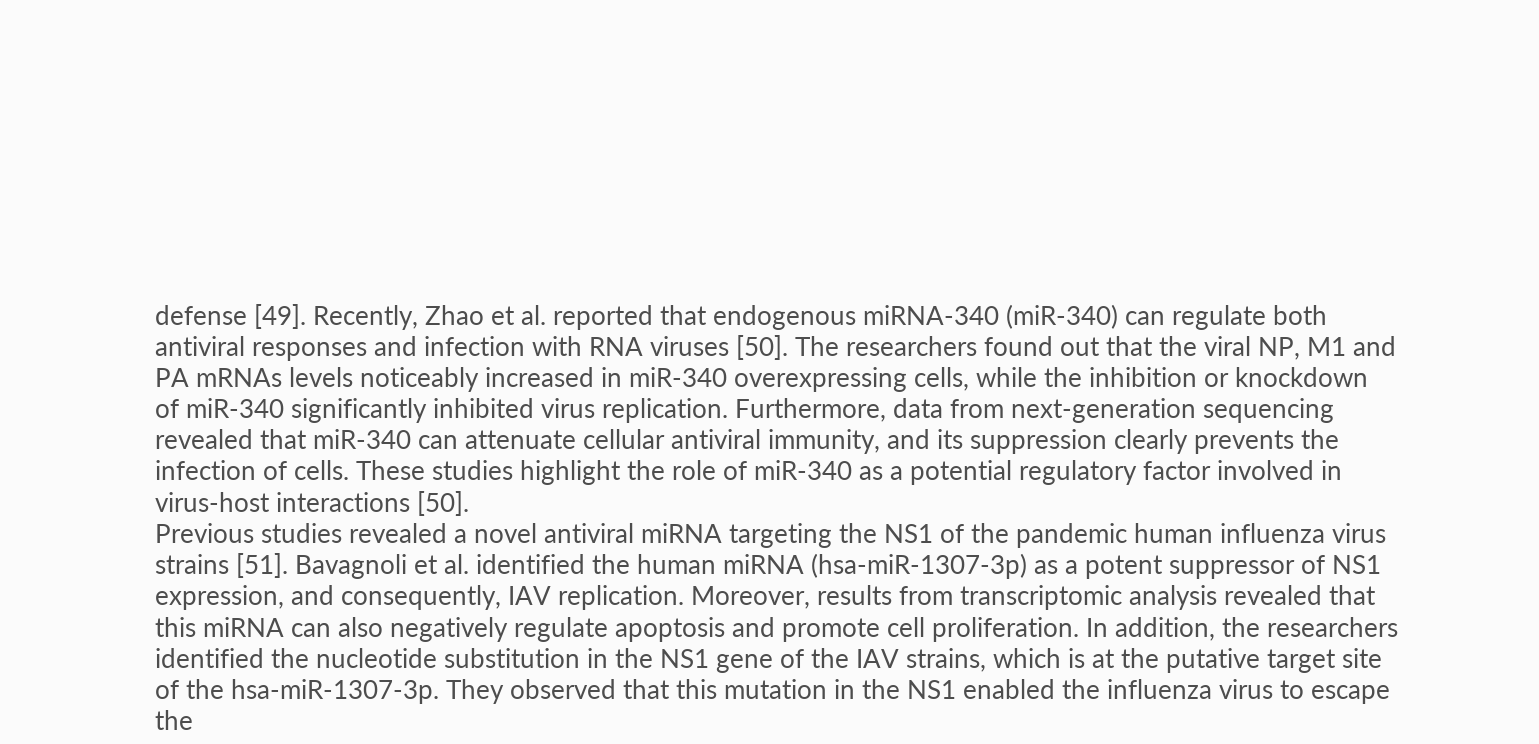defense [49]. Recently, Zhao et al. reported that endogenous miRNA-340 (miR-340) can regulate both antiviral responses and infection with RNA viruses [50]. The researchers found out that the viral NP, M1 and PA mRNAs levels noticeably increased in miR-340 overexpressing cells, while the inhibition or knockdown of miR-340 significantly inhibited virus replication. Furthermore, data from next-generation sequencing revealed that miR-340 can attenuate cellular antiviral immunity, and its suppression clearly prevents the infection of cells. These studies highlight the role of miR-340 as a potential regulatory factor involved in virus-host interactions [50].
Previous studies revealed a novel antiviral miRNA targeting the NS1 of the pandemic human influenza virus strains [51]. Bavagnoli et al. identified the human miRNA (hsa-miR-1307-3p) as a potent suppressor of NS1 expression, and consequently, IAV replication. Moreover, results from transcriptomic analysis revealed that this miRNA can also negatively regulate apoptosis and promote cell proliferation. In addition, the researchers identified the nucleotide substitution in the NS1 gene of the IAV strains, which is at the putative target site of the hsa-miR-1307-3p. They observed that this mutation in the NS1 enabled the influenza virus to escape the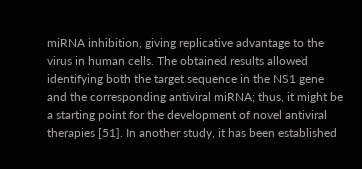miRNA inhibition, giving replicative advantage to the virus in human cells. The obtained results allowed identifying both the target sequence in the NS1 gene and the corresponding antiviral miRNA; thus, it might be a starting point for the development of novel antiviral therapies [51]. In another study, it has been established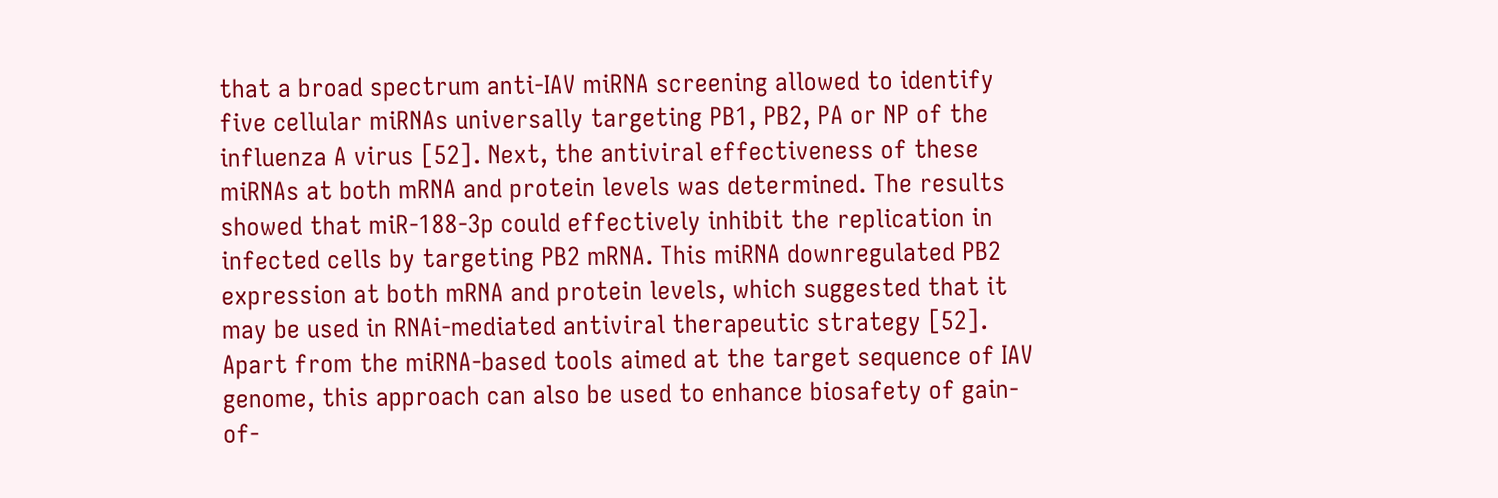that a broad spectrum anti-IAV miRNA screening allowed to identify five cellular miRNAs universally targeting PB1, PB2, PA or NP of the influenza A virus [52]. Next, the antiviral effectiveness of these miRNAs at both mRNA and protein levels was determined. The results showed that miR-188-3p could effectively inhibit the replication in infected cells by targeting PB2 mRNA. This miRNA downregulated PB2 expression at both mRNA and protein levels, which suggested that it may be used in RNAi-mediated antiviral therapeutic strategy [52].
Apart from the miRNA-based tools aimed at the target sequence of IAV genome, this approach can also be used to enhance biosafety of gain-of-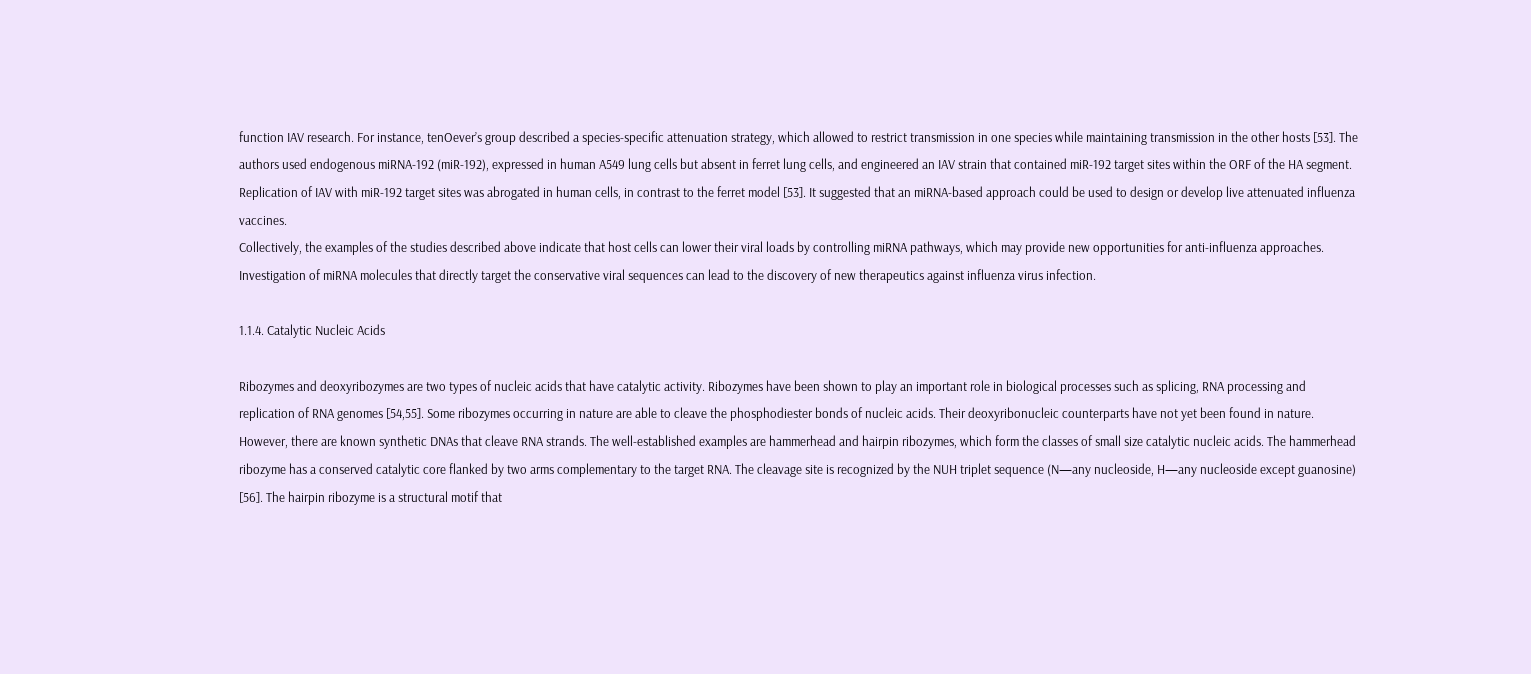function IAV research. For instance, tenOever’s group described a species-specific attenuation strategy, which allowed to restrict transmission in one species while maintaining transmission in the other hosts [53]. The authors used endogenous miRNA-192 (miR-192), expressed in human A549 lung cells but absent in ferret lung cells, and engineered an IAV strain that contained miR-192 target sites within the ORF of the HA segment. Replication of IAV with miR-192 target sites was abrogated in human cells, in contrast to the ferret model [53]. It suggested that an miRNA-based approach could be used to design or develop live attenuated influenza vaccines.
Collectively, the examples of the studies described above indicate that host cells can lower their viral loads by controlling miRNA pathways, which may provide new opportunities for anti-influenza approaches. Investigation of miRNA molecules that directly target the conservative viral sequences can lead to the discovery of new therapeutics against influenza virus infection.

1.1.4. Catalytic Nucleic Acids

Ribozymes and deoxyribozymes are two types of nucleic acids that have catalytic activity. Ribozymes have been shown to play an important role in biological processes such as splicing, RNA processing and replication of RNA genomes [54,55]. Some ribozymes occurring in nature are able to cleave the phosphodiester bonds of nucleic acids. Their deoxyribonucleic counterparts have not yet been found in nature. However, there are known synthetic DNAs that cleave RNA strands. The well-established examples are hammerhead and hairpin ribozymes, which form the classes of small size catalytic nucleic acids. The hammerhead ribozyme has a conserved catalytic core flanked by two arms complementary to the target RNA. The cleavage site is recognized by the NUH triplet sequence (N—any nucleoside, H—any nucleoside except guanosine) [56]. The hairpin ribozyme is a structural motif that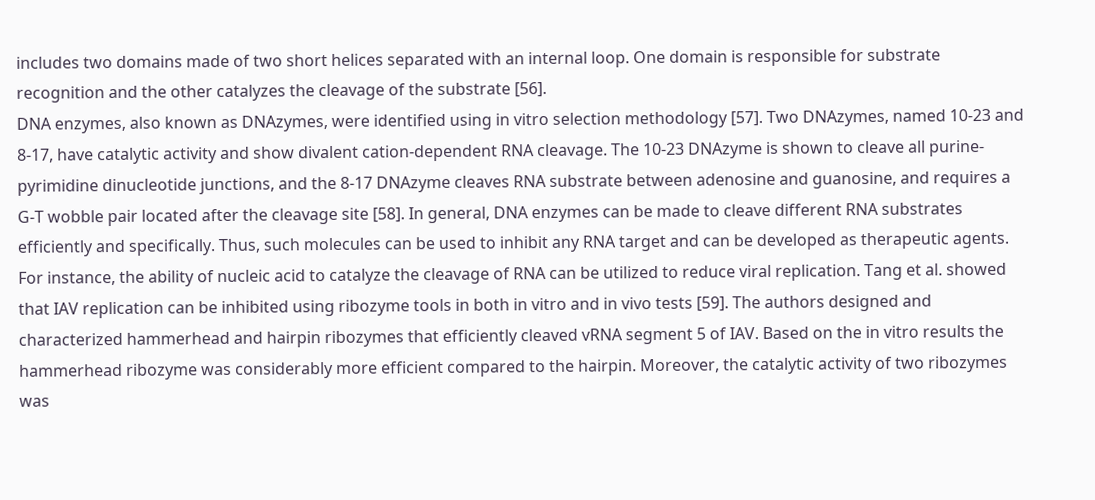includes two domains made of two short helices separated with an internal loop. One domain is responsible for substrate recognition and the other catalyzes the cleavage of the substrate [56].
DNA enzymes, also known as DNAzymes, were identified using in vitro selection methodology [57]. Two DNAzymes, named 10-23 and 8-17, have catalytic activity and show divalent cation-dependent RNA cleavage. The 10-23 DNAzyme is shown to cleave all purine-pyrimidine dinucleotide junctions, and the 8-17 DNAzyme cleaves RNA substrate between adenosine and guanosine, and requires a G-T wobble pair located after the cleavage site [58]. In general, DNA enzymes can be made to cleave different RNA substrates efficiently and specifically. Thus, such molecules can be used to inhibit any RNA target and can be developed as therapeutic agents. For instance, the ability of nucleic acid to catalyze the cleavage of RNA can be utilized to reduce viral replication. Tang et al. showed that IAV replication can be inhibited using ribozyme tools in both in vitro and in vivo tests [59]. The authors designed and characterized hammerhead and hairpin ribozymes that efficiently cleaved vRNA segment 5 of IAV. Based on the in vitro results the hammerhead ribozyme was considerably more efficient compared to the hairpin. Moreover, the catalytic activity of two ribozymes was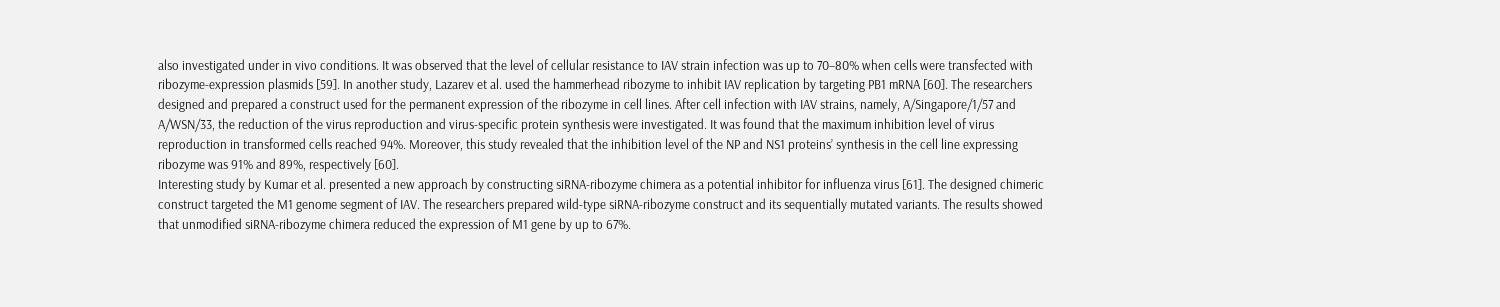also investigated under in vivo conditions. It was observed that the level of cellular resistance to IAV strain infection was up to 70–80% when cells were transfected with ribozyme-expression plasmids [59]. In another study, Lazarev et al. used the hammerhead ribozyme to inhibit IAV replication by targeting PB1 mRNA [60]. The researchers designed and prepared a construct used for the permanent expression of the ribozyme in cell lines. After cell infection with IAV strains, namely, A/Singapore/1/57 and A/WSN/33, the reduction of the virus reproduction and virus-specific protein synthesis were investigated. It was found that the maximum inhibition level of virus reproduction in transformed cells reached 94%. Moreover, this study revealed that the inhibition level of the NP and NS1 proteins’ synthesis in the cell line expressing ribozyme was 91% and 89%, respectively [60].
Interesting study by Kumar et al. presented a new approach by constructing siRNA-ribozyme chimera as a potential inhibitor for influenza virus [61]. The designed chimeric construct targeted the M1 genome segment of IAV. The researchers prepared wild-type siRNA-ribozyme construct and its sequentially mutated variants. The results showed that unmodified siRNA-ribozyme chimera reduced the expression of M1 gene by up to 67%.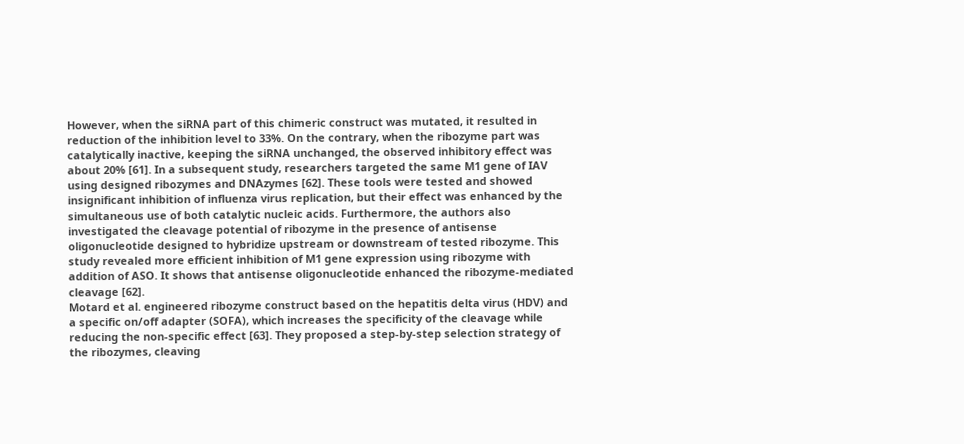However, when the siRNA part of this chimeric construct was mutated, it resulted in reduction of the inhibition level to 33%. On the contrary, when the ribozyme part was catalytically inactive, keeping the siRNA unchanged, the observed inhibitory effect was about 20% [61]. In a subsequent study, researchers targeted the same M1 gene of IAV using designed ribozymes and DNAzymes [62]. These tools were tested and showed insignificant inhibition of influenza virus replication, but their effect was enhanced by the simultaneous use of both catalytic nucleic acids. Furthermore, the authors also investigated the cleavage potential of ribozyme in the presence of antisense oligonucleotide designed to hybridize upstream or downstream of tested ribozyme. This study revealed more efficient inhibition of M1 gene expression using ribozyme with addition of ASO. It shows that antisense oligonucleotide enhanced the ribozyme-mediated cleavage [62].
Motard et al. engineered ribozyme construct based on the hepatitis delta virus (HDV) and a specific on/off adapter (SOFA), which increases the specificity of the cleavage while reducing the non-specific effect [63]. They proposed a step-by-step selection strategy of the ribozymes, cleaving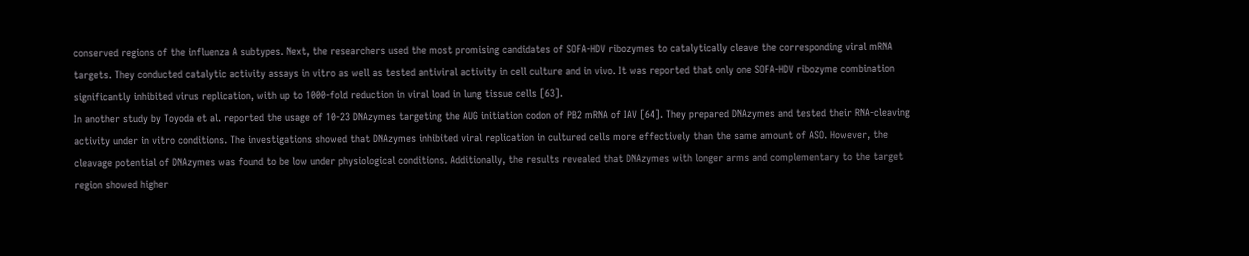conserved regions of the influenza A subtypes. Next, the researchers used the most promising candidates of SOFA-HDV ribozymes to catalytically cleave the corresponding viral mRNA targets. They conducted catalytic activity assays in vitro as well as tested antiviral activity in cell culture and in vivo. It was reported that only one SOFA-HDV ribozyme combination significantly inhibited virus replication, with up to 1000-fold reduction in viral load in lung tissue cells [63].
In another study by Toyoda et al. reported the usage of 10-23 DNAzymes targeting the AUG initiation codon of PB2 mRNA of IAV [64]. They prepared DNAzymes and tested their RNA-cleaving activity under in vitro conditions. The investigations showed that DNAzymes inhibited viral replication in cultured cells more effectively than the same amount of ASO. However, the cleavage potential of DNAzymes was found to be low under physiological conditions. Additionally, the results revealed that DNAzymes with longer arms and complementary to the target region showed higher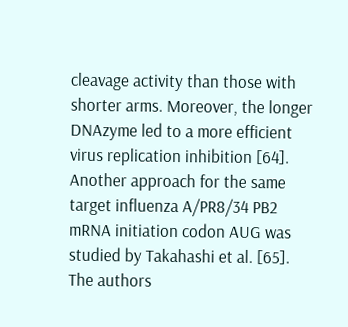cleavage activity than those with shorter arms. Moreover, the longer DNAzyme led to a more efficient virus replication inhibition [64]. Another approach for the same target influenza A/PR8/34 PB2 mRNA initiation codon AUG was studied by Takahashi et al. [65]. The authors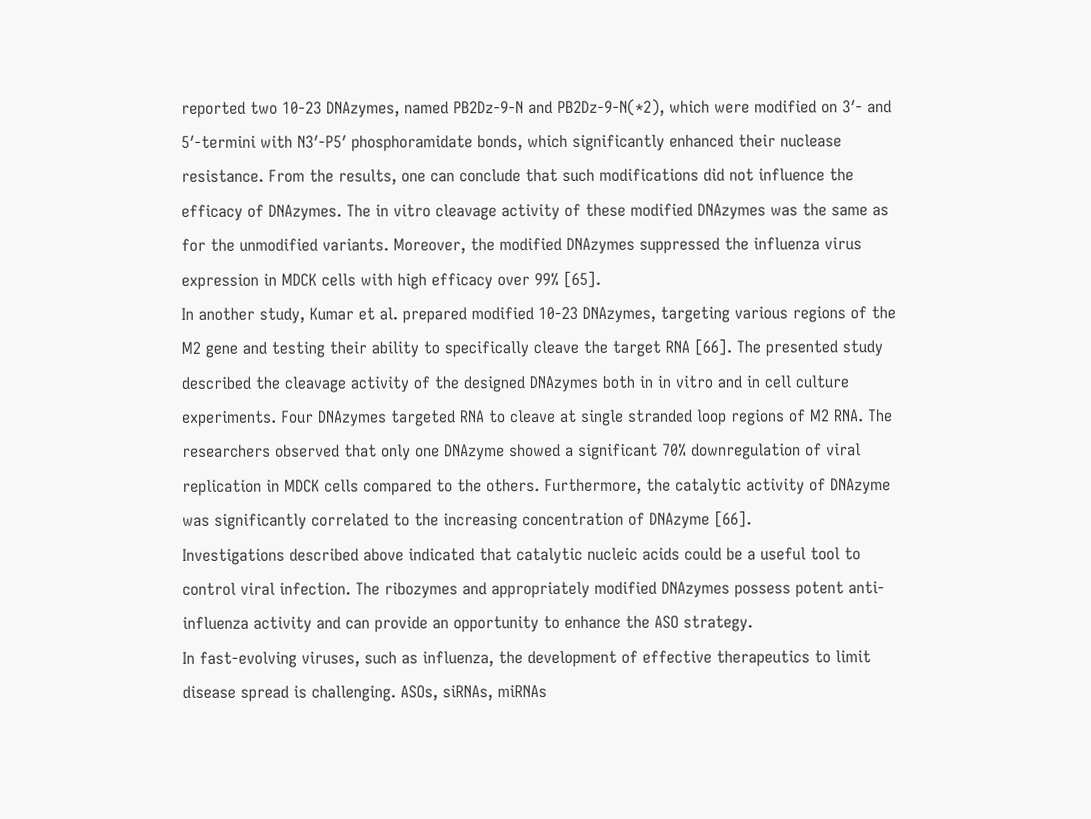reported two 10-23 DNAzymes, named PB2Dz-9-N and PB2Dz-9-N(*2), which were modified on 3′- and 5′-termini with N3′-P5′ phosphoramidate bonds, which significantly enhanced their nuclease resistance. From the results, one can conclude that such modifications did not influence the efficacy of DNAzymes. The in vitro cleavage activity of these modified DNAzymes was the same as for the unmodified variants. Moreover, the modified DNAzymes suppressed the influenza virus expression in MDCK cells with high efficacy over 99% [65].
In another study, Kumar et al. prepared modified 10-23 DNAzymes, targeting various regions of the M2 gene and testing their ability to specifically cleave the target RNA [66]. The presented study described the cleavage activity of the designed DNAzymes both in in vitro and in cell culture experiments. Four DNAzymes targeted RNA to cleave at single stranded loop regions of M2 RNA. The researchers observed that only one DNAzyme showed a significant 70% downregulation of viral replication in MDCK cells compared to the others. Furthermore, the catalytic activity of DNAzyme was significantly correlated to the increasing concentration of DNAzyme [66].
Investigations described above indicated that catalytic nucleic acids could be a useful tool to control viral infection. The ribozymes and appropriately modified DNAzymes possess potent anti-influenza activity and can provide an opportunity to enhance the ASO strategy.
In fast-evolving viruses, such as influenza, the development of effective therapeutics to limit disease spread is challenging. ASOs, siRNAs, miRNAs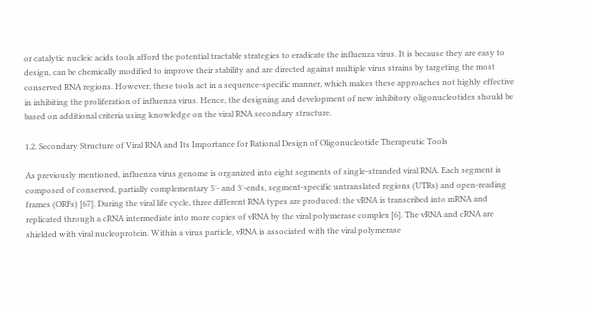or catalytic nucleic acids tools afford the potential tractable strategies to eradicate the influenza virus. It is because they are easy to design, can be chemically modified to improve their stability and are directed against multiple virus strains by targeting the most conserved RNA regions. However, these tools act in a sequence-specific manner, which makes these approaches not highly effective in inhibiting the proliferation of influenza virus. Hence, the designing and development of new inhibitory oligonucleotides should be based on additional criteria using knowledge on the viral RNA secondary structure.

1.2. Secondary Structure of Viral RNA and Its Importance for Rational Design of Oligonucleotide Therapeutic Tools

As previously mentioned, influenza virus genome is organized into eight segments of single-stranded viral RNA. Each segment is composed of conserved, partially complementary 5′- and 3′-ends, segment-specific untranslated regions (UTRs) and open-reading frames (ORFs) [67]. During the viral life cycle, three different RNA types are produced: the vRNA is transcribed into mRNA and replicated through a cRNA intermediate into more copies of vRNA by the viral polymerase complex [6]. The vRNA and cRNA are shielded with viral nucleoprotein. Within a virus particle, vRNA is associated with the viral polymerase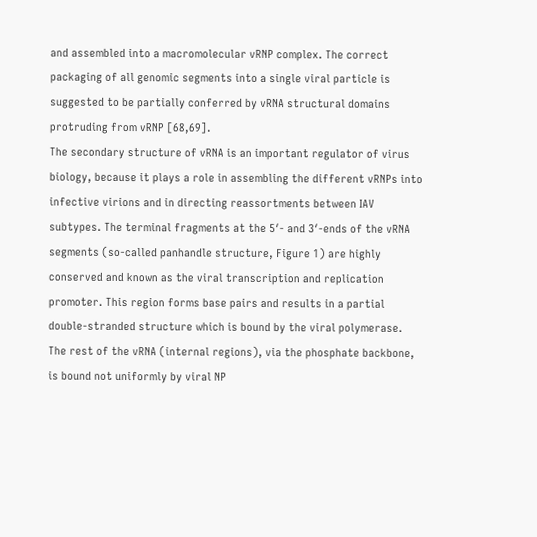and assembled into a macromolecular vRNP complex. The correct packaging of all genomic segments into a single viral particle is suggested to be partially conferred by vRNA structural domains protruding from vRNP [68,69].
The secondary structure of vRNA is an important regulator of virus biology, because it plays a role in assembling the different vRNPs into infective virions and in directing reassortments between IAV subtypes. The terminal fragments at the 5′- and 3′-ends of the vRNA segments (so-called panhandle structure, Figure 1) are highly conserved and known as the viral transcription and replication promoter. This region forms base pairs and results in a partial double-stranded structure which is bound by the viral polymerase. The rest of the vRNA (internal regions), via the phosphate backbone, is bound not uniformly by viral NP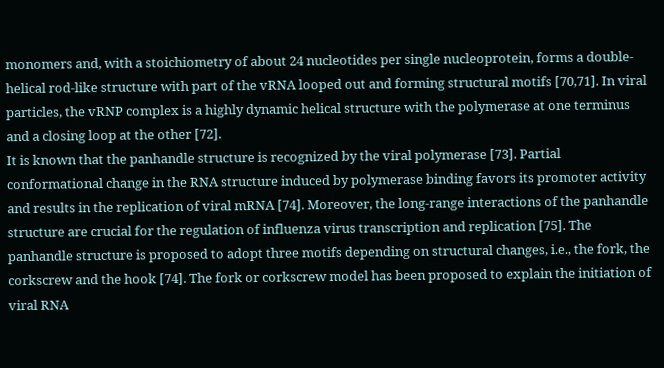monomers and, with a stoichiometry of about 24 nucleotides per single nucleoprotein, forms a double-helical rod-like structure with part of the vRNA looped out and forming structural motifs [70,71]. In viral particles, the vRNP complex is a highly dynamic helical structure with the polymerase at one terminus and a closing loop at the other [72].
It is known that the panhandle structure is recognized by the viral polymerase [73]. Partial conformational change in the RNA structure induced by polymerase binding favors its promoter activity and results in the replication of viral mRNA [74]. Moreover, the long-range interactions of the panhandle structure are crucial for the regulation of influenza virus transcription and replication [75]. The panhandle structure is proposed to adopt three motifs depending on structural changes, i.e., the fork, the corkscrew and the hook [74]. The fork or corkscrew model has been proposed to explain the initiation of viral RNA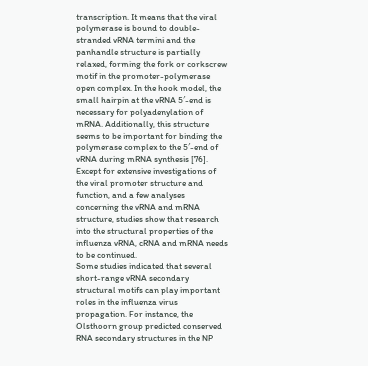transcription. It means that the viral polymerase is bound to double-stranded vRNA termini and the panhandle structure is partially relaxed, forming the fork or corkscrew motif in the promoter-polymerase open complex. In the hook model, the small hairpin at the vRNA 5′-end is necessary for polyadenylation of mRNA. Additionally, this structure seems to be important for binding the polymerase complex to the 5′-end of vRNA during mRNA synthesis [76]. Except for extensive investigations of the viral promoter structure and function, and a few analyses concerning the vRNA and mRNA structure, studies show that research into the structural properties of the influenza vRNA, cRNA and mRNA needs to be continued.
Some studies indicated that several short-range vRNA secondary structural motifs can play important roles in the influenza virus propagation. For instance, the Olsthoorn group predicted conserved RNA secondary structures in the NP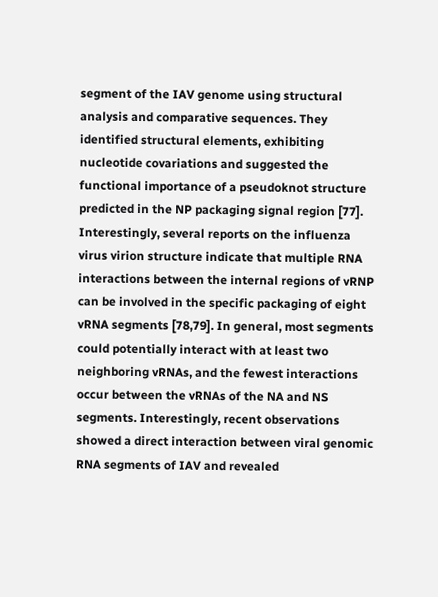segment of the IAV genome using structural analysis and comparative sequences. They identified structural elements, exhibiting nucleotide covariations and suggested the functional importance of a pseudoknot structure predicted in the NP packaging signal region [77]. Interestingly, several reports on the influenza virus virion structure indicate that multiple RNA interactions between the internal regions of vRNP can be involved in the specific packaging of eight vRNA segments [78,79]. In general, most segments could potentially interact with at least two neighboring vRNAs, and the fewest interactions occur between the vRNAs of the NA and NS segments. Interestingly, recent observations showed a direct interaction between viral genomic RNA segments of IAV and revealed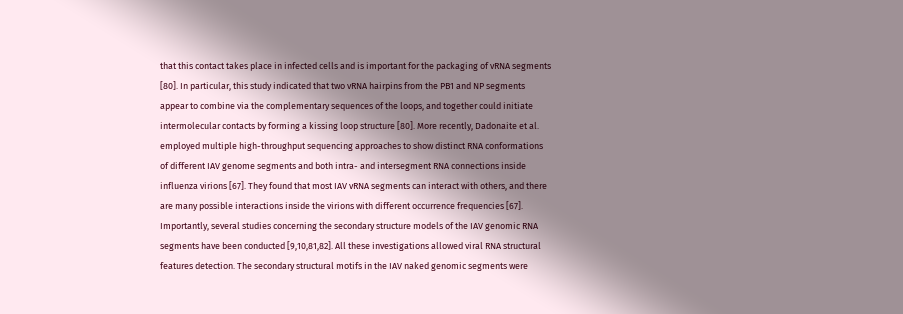that this contact takes place in infected cells and is important for the packaging of vRNA segments [80]. In particular, this study indicated that two vRNA hairpins from the PB1 and NP segments appear to combine via the complementary sequences of the loops, and together could initiate intermolecular contacts by forming a kissing loop structure [80]. More recently, Dadonaite et al. employed multiple high-throughput sequencing approaches to show distinct RNA conformations of different IAV genome segments and both intra- and intersegment RNA connections inside influenza virions [67]. They found that most IAV vRNA segments can interact with others, and there are many possible interactions inside the virions with different occurrence frequencies [67].
Importantly, several studies concerning the secondary structure models of the IAV genomic RNA segments have been conducted [9,10,81,82]. All these investigations allowed viral RNA structural features detection. The secondary structural motifs in the IAV naked genomic segments were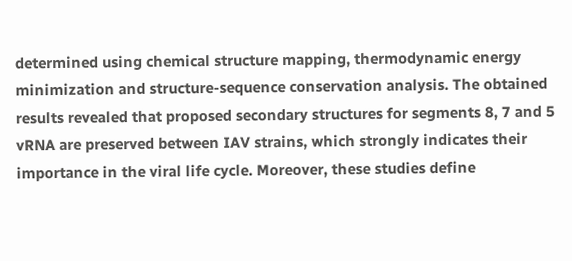determined using chemical structure mapping, thermodynamic energy minimization and structure-sequence conservation analysis. The obtained results revealed that proposed secondary structures for segments 8, 7 and 5 vRNA are preserved between IAV strains, which strongly indicates their importance in the viral life cycle. Moreover, these studies define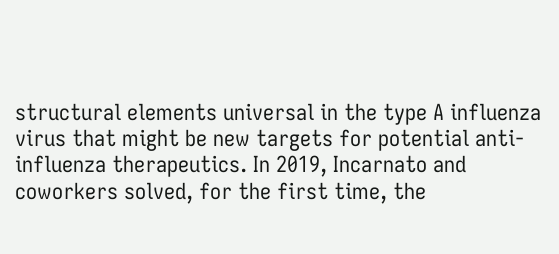structural elements universal in the type A influenza virus that might be new targets for potential anti-influenza therapeutics. In 2019, Incarnato and coworkers solved, for the first time, the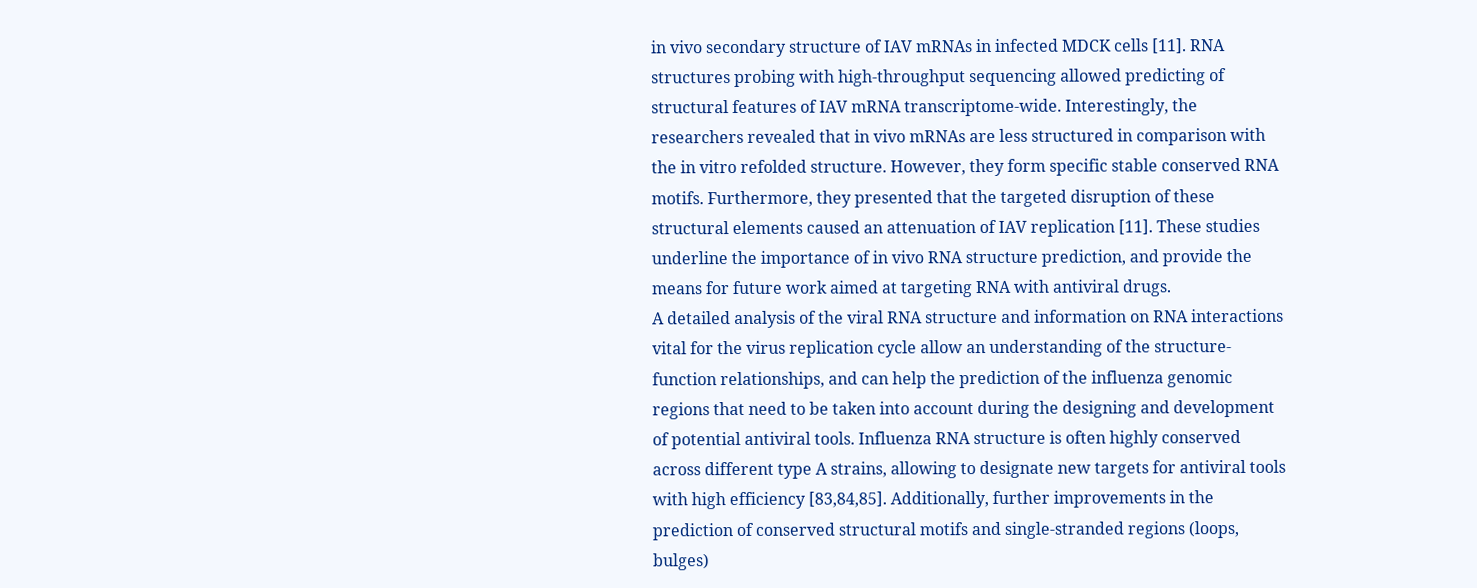in vivo secondary structure of IAV mRNAs in infected MDCK cells [11]. RNA structures probing with high-throughput sequencing allowed predicting of structural features of IAV mRNA transcriptome-wide. Interestingly, the researchers revealed that in vivo mRNAs are less structured in comparison with the in vitro refolded structure. However, they form specific stable conserved RNA motifs. Furthermore, they presented that the targeted disruption of these structural elements caused an attenuation of IAV replication [11]. These studies underline the importance of in vivo RNA structure prediction, and provide the means for future work aimed at targeting RNA with antiviral drugs.
A detailed analysis of the viral RNA structure and information on RNA interactions vital for the virus replication cycle allow an understanding of the structure-function relationships, and can help the prediction of the influenza genomic regions that need to be taken into account during the designing and development of potential antiviral tools. Influenza RNA structure is often highly conserved across different type A strains, allowing to designate new targets for antiviral tools with high efficiency [83,84,85]. Additionally, further improvements in the prediction of conserved structural motifs and single-stranded regions (loops, bulges)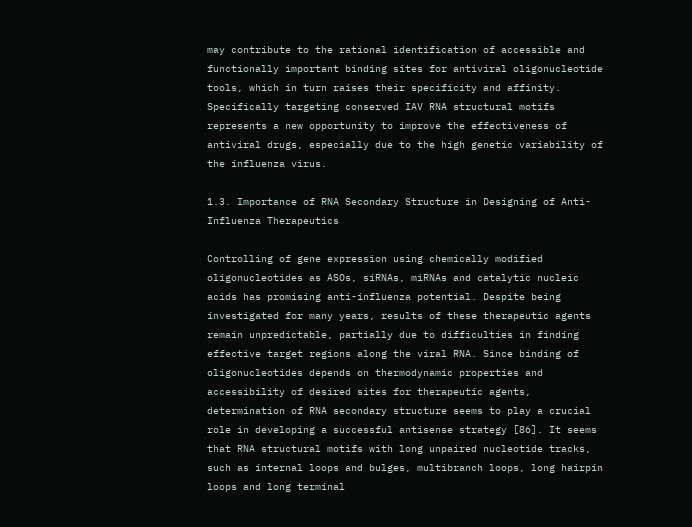may contribute to the rational identification of accessible and functionally important binding sites for antiviral oligonucleotide tools, which in turn raises their specificity and affinity. Specifically targeting conserved IAV RNA structural motifs represents a new opportunity to improve the effectiveness of antiviral drugs, especially due to the high genetic variability of the influenza virus.

1.3. Importance of RNA Secondary Structure in Designing of Anti-Influenza Therapeutics

Controlling of gene expression using chemically modified oligonucleotides as ASOs, siRNAs, miRNAs and catalytic nucleic acids has promising anti-influenza potential. Despite being investigated for many years, results of these therapeutic agents remain unpredictable, partially due to difficulties in finding effective target regions along the viral RNA. Since binding of oligonucleotides depends on thermodynamic properties and accessibility of desired sites for therapeutic agents, determination of RNA secondary structure seems to play a crucial role in developing a successful antisense strategy [86]. It seems that RNA structural motifs with long unpaired nucleotide tracks, such as internal loops and bulges, multibranch loops, long hairpin loops and long terminal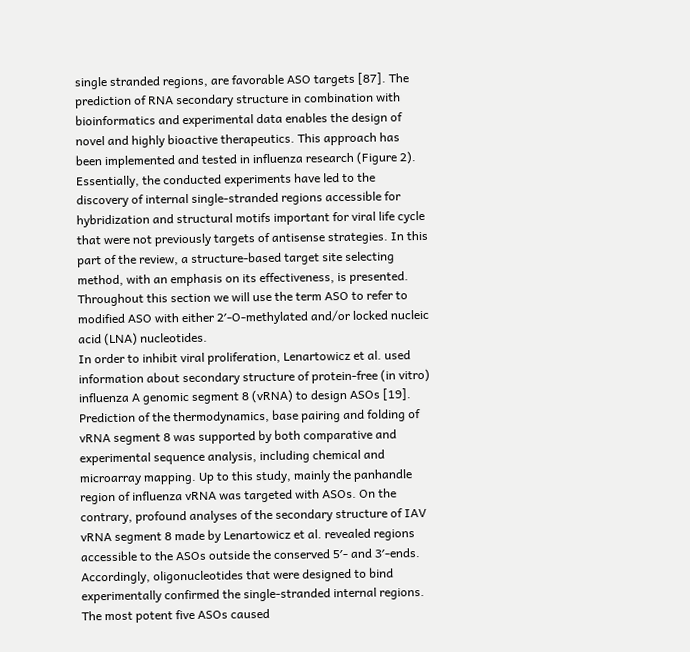single stranded regions, are favorable ASO targets [87]. The prediction of RNA secondary structure in combination with bioinformatics and experimental data enables the design of novel and highly bioactive therapeutics. This approach has been implemented and tested in influenza research (Figure 2).
Essentially, the conducted experiments have led to the discovery of internal single-stranded regions accessible for hybridization and structural motifs important for viral life cycle that were not previously targets of antisense strategies. In this part of the review, a structure-based target site selecting method, with an emphasis on its effectiveness, is presented. Throughout this section we will use the term ASO to refer to modified ASO with either 2′-O-methylated and/or locked nucleic acid (LNA) nucleotides.
In order to inhibit viral proliferation, Lenartowicz et al. used information about secondary structure of protein-free (in vitro) influenza A genomic segment 8 (vRNA) to design ASOs [19]. Prediction of the thermodynamics, base pairing and folding of vRNA segment 8 was supported by both comparative and experimental sequence analysis, including chemical and microarray mapping. Up to this study, mainly the panhandle region of influenza vRNA was targeted with ASOs. On the contrary, profound analyses of the secondary structure of IAV vRNA segment 8 made by Lenartowicz et al. revealed regions accessible to the ASOs outside the conserved 5′- and 3′-ends. Accordingly, oligonucleotides that were designed to bind experimentally confirmed the single-stranded internal regions. The most potent five ASOs caused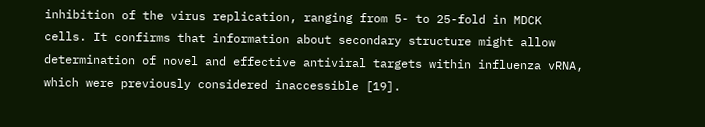inhibition of the virus replication, ranging from 5- to 25-fold in MDCK cells. It confirms that information about secondary structure might allow determination of novel and effective antiviral targets within influenza vRNA, which were previously considered inaccessible [19].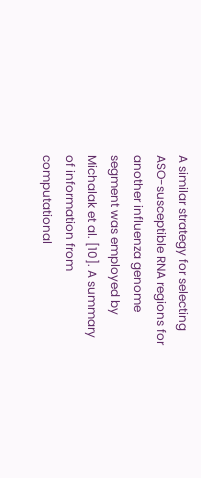A similar strategy for selecting ASO-susceptible RNA regions for another influenza genome segment was employed by Michalak et al. [10]. A summary of information from computational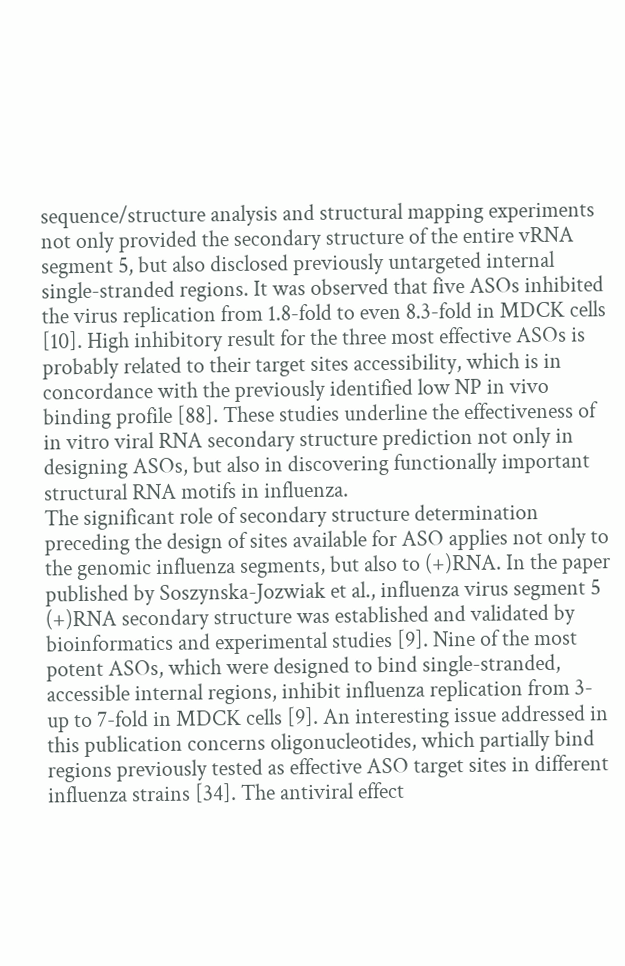sequence/structure analysis and structural mapping experiments not only provided the secondary structure of the entire vRNA segment 5, but also disclosed previously untargeted internal single-stranded regions. It was observed that five ASOs inhibited the virus replication from 1.8-fold to even 8.3-fold in MDCK cells [10]. High inhibitory result for the three most effective ASOs is probably related to their target sites accessibility, which is in concordance with the previously identified low NP in vivo binding profile [88]. These studies underline the effectiveness of in vitro viral RNA secondary structure prediction not only in designing ASOs, but also in discovering functionally important structural RNA motifs in influenza.
The significant role of secondary structure determination preceding the design of sites available for ASO applies not only to the genomic influenza segments, but also to (+)RNA. In the paper published by Soszynska-Jozwiak et al., influenza virus segment 5 (+)RNA secondary structure was established and validated by bioinformatics and experimental studies [9]. Nine of the most potent ASOs, which were designed to bind single-stranded, accessible internal regions, inhibit influenza replication from 3- up to 7-fold in MDCK cells [9]. An interesting issue addressed in this publication concerns oligonucleotides, which partially bind regions previously tested as effective ASO target sites in different influenza strains [34]. The antiviral effect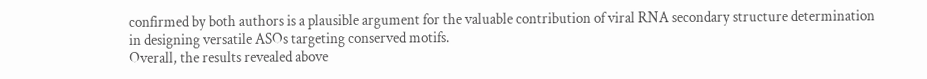confirmed by both authors is a plausible argument for the valuable contribution of viral RNA secondary structure determination in designing versatile ASOs targeting conserved motifs.
Overall, the results revealed above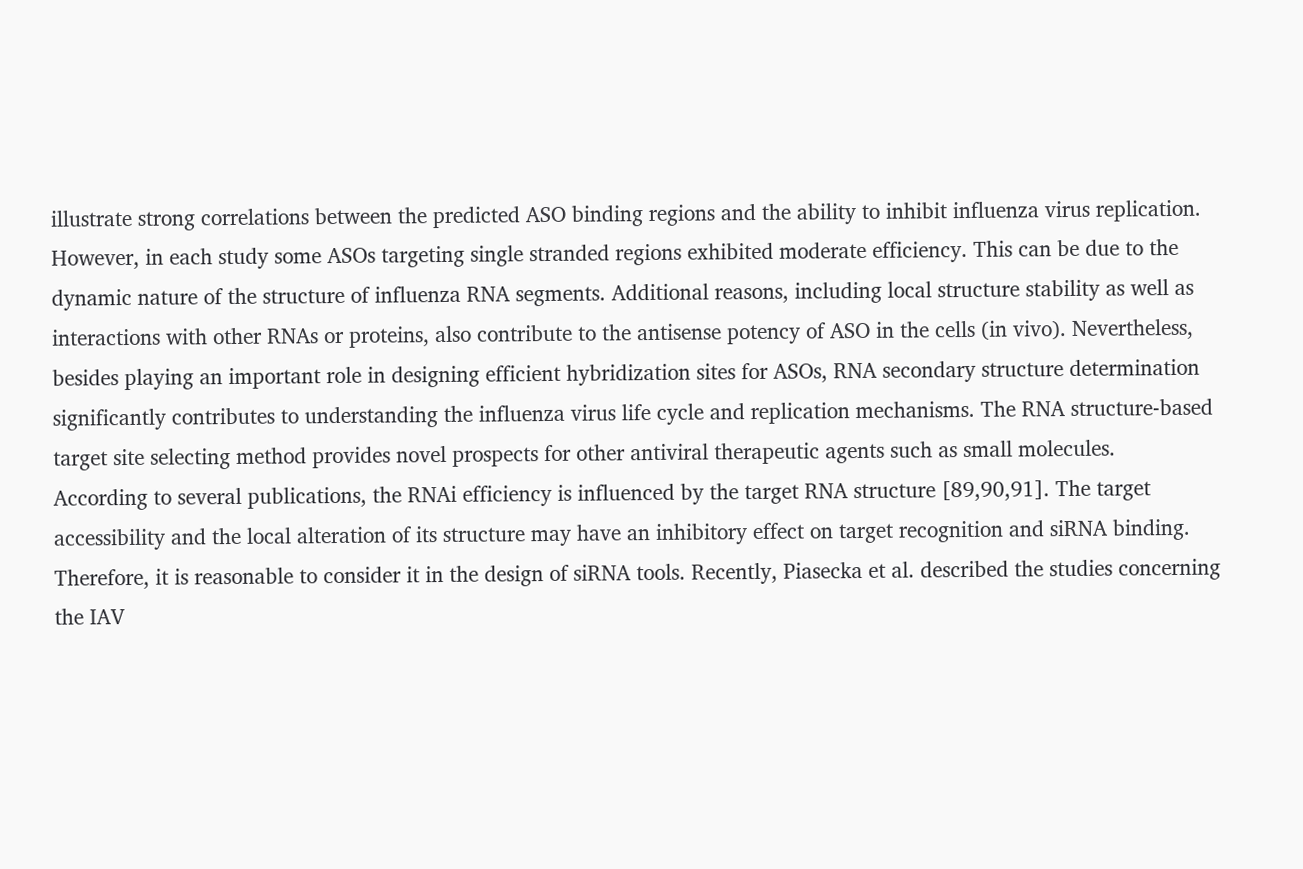illustrate strong correlations between the predicted ASO binding regions and the ability to inhibit influenza virus replication. However, in each study some ASOs targeting single stranded regions exhibited moderate efficiency. This can be due to the dynamic nature of the structure of influenza RNA segments. Additional reasons, including local structure stability as well as interactions with other RNAs or proteins, also contribute to the antisense potency of ASO in the cells (in vivo). Nevertheless, besides playing an important role in designing efficient hybridization sites for ASOs, RNA secondary structure determination significantly contributes to understanding the influenza virus life cycle and replication mechanisms. The RNA structure-based target site selecting method provides novel prospects for other antiviral therapeutic agents such as small molecules.
According to several publications, the RNAi efficiency is influenced by the target RNA structure [89,90,91]. The target accessibility and the local alteration of its structure may have an inhibitory effect on target recognition and siRNA binding. Therefore, it is reasonable to consider it in the design of siRNA tools. Recently, Piasecka et al. described the studies concerning the IAV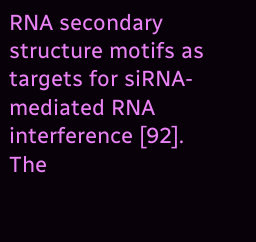RNA secondary structure motifs as targets for siRNA-mediated RNA interference [92]. The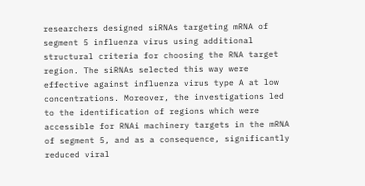researchers designed siRNAs targeting mRNA of segment 5 influenza virus using additional structural criteria for choosing the RNA target region. The siRNAs selected this way were effective against influenza virus type A at low concentrations. Moreover, the investigations led to the identification of regions which were accessible for RNAi machinery targets in the mRNA of segment 5, and as a consequence, significantly reduced viral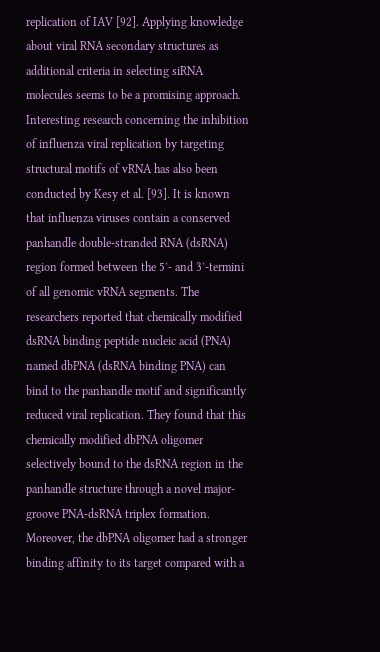replication of IAV [92]. Applying knowledge about viral RNA secondary structures as additional criteria in selecting siRNA molecules seems to be a promising approach.
Interesting research concerning the inhibition of influenza viral replication by targeting structural motifs of vRNA has also been conducted by Kesy et al. [93]. It is known that influenza viruses contain a conserved panhandle double-stranded RNA (dsRNA) region formed between the 5′- and 3′-termini of all genomic vRNA segments. The researchers reported that chemically modified dsRNA binding peptide nucleic acid (PNA) named dbPNA (dsRNA binding PNA) can bind to the panhandle motif and significantly reduced viral replication. They found that this chemically modified dbPNA oligomer selectively bound to the dsRNA region in the panhandle structure through a novel major-groove PNA-dsRNA triplex formation. Moreover, the dbPNA oligomer had a stronger binding affinity to its target compared with a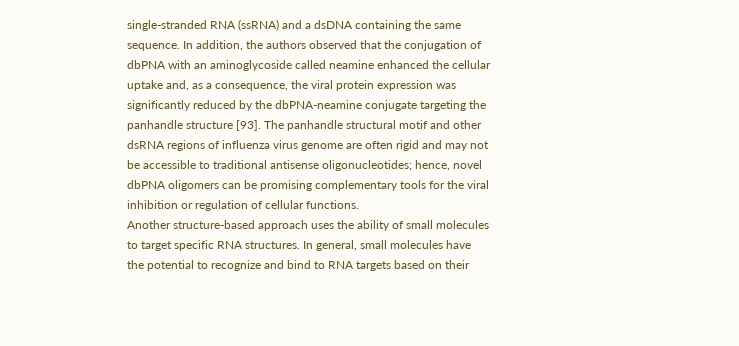single-stranded RNA (ssRNA) and a dsDNA containing the same sequence. In addition, the authors observed that the conjugation of dbPNA with an aminoglycoside called neamine enhanced the cellular uptake and, as a consequence, the viral protein expression was significantly reduced by the dbPNA-neamine conjugate targeting the panhandle structure [93]. The panhandle structural motif and other dsRNA regions of influenza virus genome are often rigid and may not be accessible to traditional antisense oligonucleotides; hence, novel dbPNA oligomers can be promising complementary tools for the viral inhibition or regulation of cellular functions.
Another structure-based approach uses the ability of small molecules to target specific RNA structures. In general, small molecules have the potential to recognize and bind to RNA targets based on their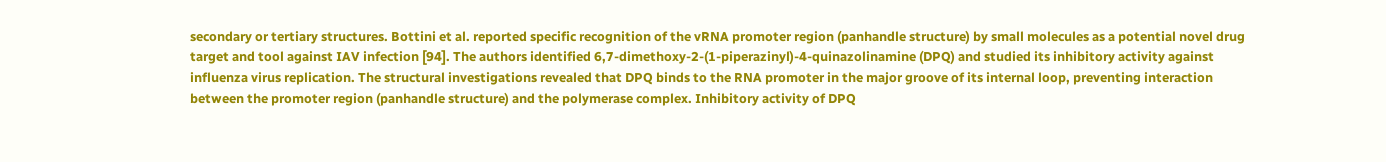secondary or tertiary structures. Bottini et al. reported specific recognition of the vRNA promoter region (panhandle structure) by small molecules as a potential novel drug target and tool against IAV infection [94]. The authors identified 6,7-dimethoxy-2-(1-piperazinyl)-4-quinazolinamine (DPQ) and studied its inhibitory activity against influenza virus replication. The structural investigations revealed that DPQ binds to the RNA promoter in the major groove of its internal loop, preventing interaction between the promoter region (panhandle structure) and the polymerase complex. Inhibitory activity of DPQ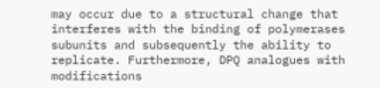may occur due to a structural change that interferes with the binding of polymerases subunits and subsequently the ability to replicate. Furthermore, DPQ analogues with modifications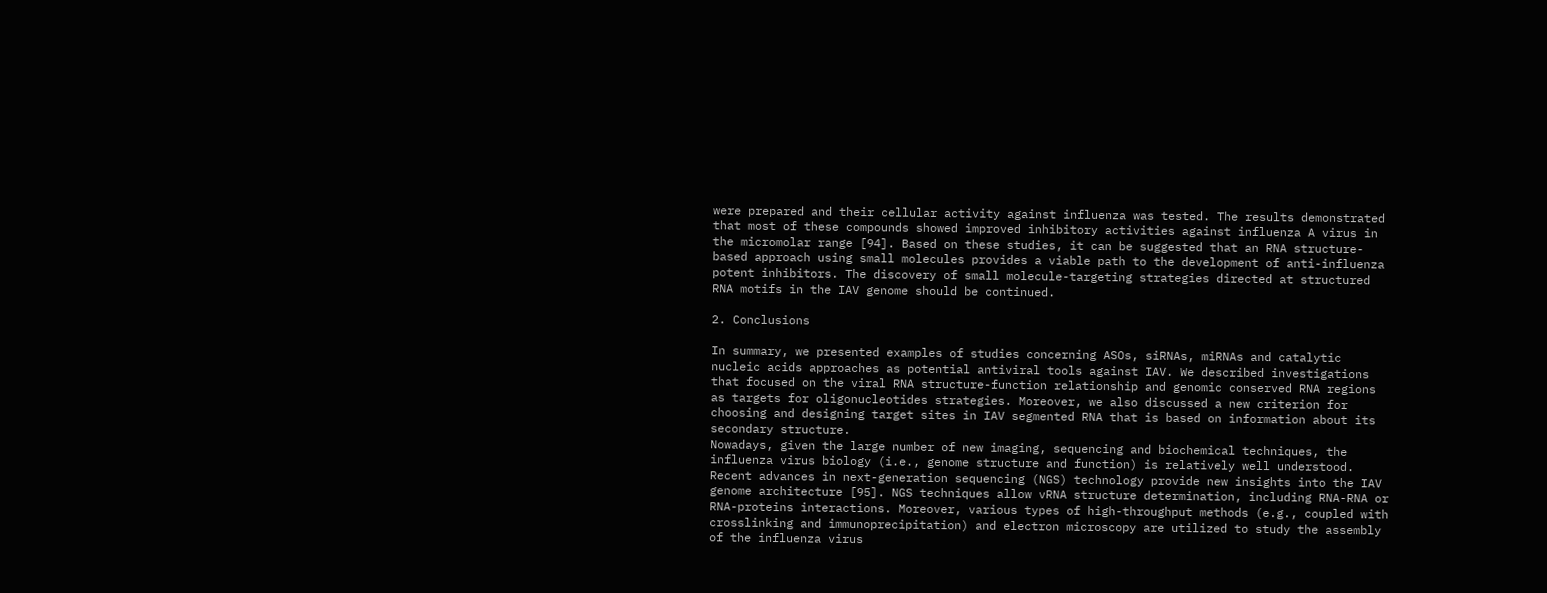were prepared and their cellular activity against influenza was tested. The results demonstrated that most of these compounds showed improved inhibitory activities against influenza A virus in the micromolar range [94]. Based on these studies, it can be suggested that an RNA structure-based approach using small molecules provides a viable path to the development of anti-influenza potent inhibitors. The discovery of small molecule-targeting strategies directed at structured RNA motifs in the IAV genome should be continued.

2. Conclusions

In summary, we presented examples of studies concerning ASOs, siRNAs, miRNAs and catalytic nucleic acids approaches as potential antiviral tools against IAV. We described investigations that focused on the viral RNA structure-function relationship and genomic conserved RNA regions as targets for oligonucleotides strategies. Moreover, we also discussed a new criterion for choosing and designing target sites in IAV segmented RNA that is based on information about its secondary structure.
Nowadays, given the large number of new imaging, sequencing and biochemical techniques, the influenza virus biology (i.e., genome structure and function) is relatively well understood. Recent advances in next-generation sequencing (NGS) technology provide new insights into the IAV genome architecture [95]. NGS techniques allow vRNA structure determination, including RNA-RNA or RNA-proteins interactions. Moreover, various types of high-throughput methods (e.g., coupled with crosslinking and immunoprecipitation) and electron microscopy are utilized to study the assembly of the influenza virus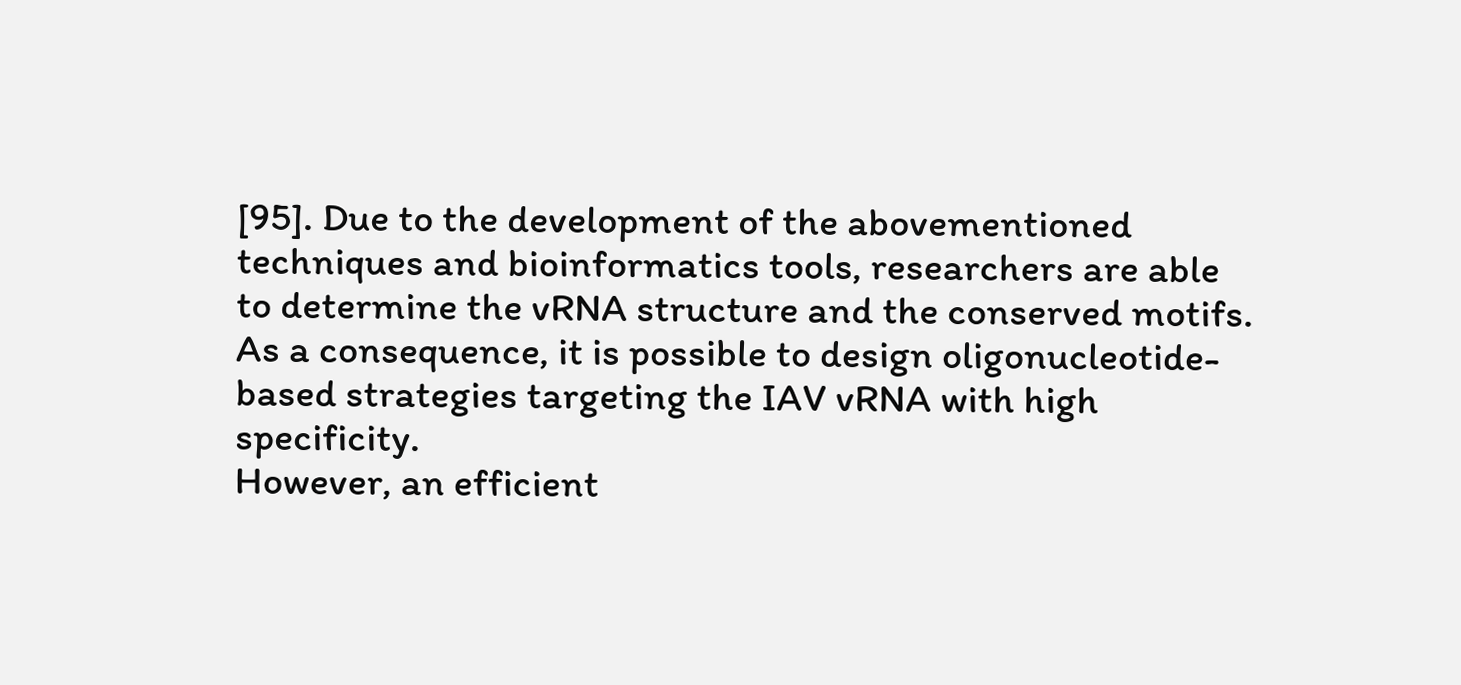[95]. Due to the development of the abovementioned techniques and bioinformatics tools, researchers are able to determine the vRNA structure and the conserved motifs. As a consequence, it is possible to design oligonucleotide-based strategies targeting the IAV vRNA with high specificity.
However, an efficient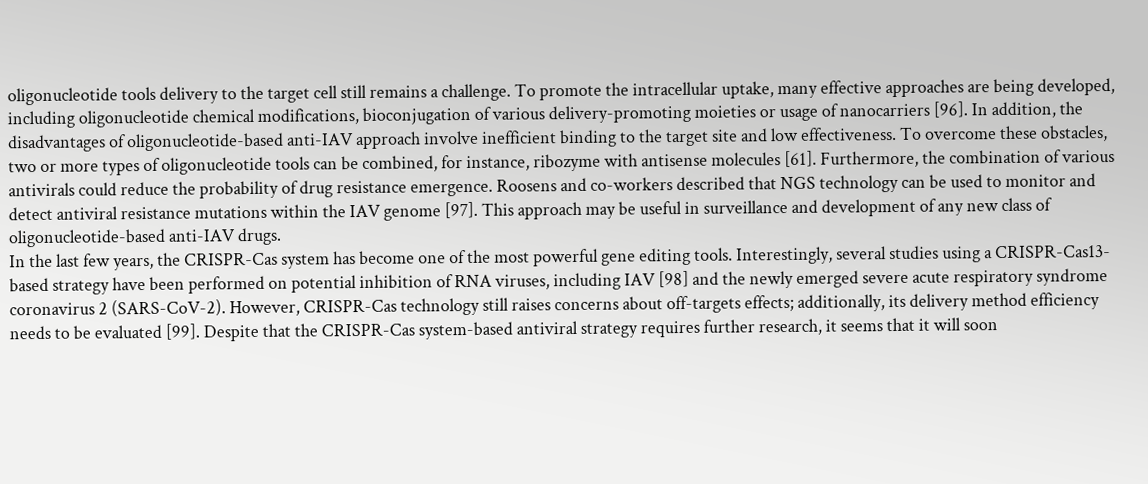oligonucleotide tools delivery to the target cell still remains a challenge. To promote the intracellular uptake, many effective approaches are being developed, including oligonucleotide chemical modifications, bioconjugation of various delivery-promoting moieties or usage of nanocarriers [96]. In addition, the disadvantages of oligonucleotide-based anti-IAV approach involve inefficient binding to the target site and low effectiveness. To overcome these obstacles, two or more types of oligonucleotide tools can be combined, for instance, ribozyme with antisense molecules [61]. Furthermore, the combination of various antivirals could reduce the probability of drug resistance emergence. Roosens and co-workers described that NGS technology can be used to monitor and detect antiviral resistance mutations within the IAV genome [97]. This approach may be useful in surveillance and development of any new class of oligonucleotide-based anti-IAV drugs.
In the last few years, the CRISPR-Cas system has become one of the most powerful gene editing tools. Interestingly, several studies using a CRISPR-Cas13-based strategy have been performed on potential inhibition of RNA viruses, including IAV [98] and the newly emerged severe acute respiratory syndrome coronavirus 2 (SARS-CoV-2). However, CRISPR-Cas technology still raises concerns about off-targets effects; additionally, its delivery method efficiency needs to be evaluated [99]. Despite that the CRISPR-Cas system-based antiviral strategy requires further research, it seems that it will soon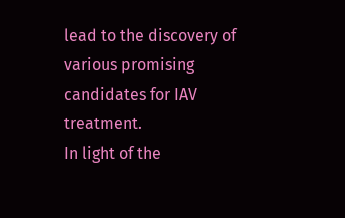lead to the discovery of various promising candidates for IAV treatment.
In light of the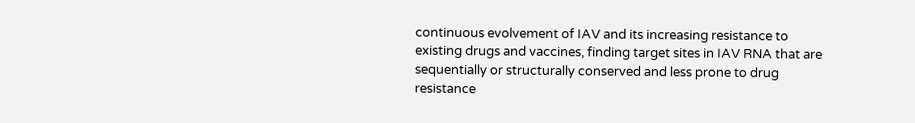continuous evolvement of IAV and its increasing resistance to existing drugs and vaccines, finding target sites in IAV RNA that are sequentially or structurally conserved and less prone to drug resistance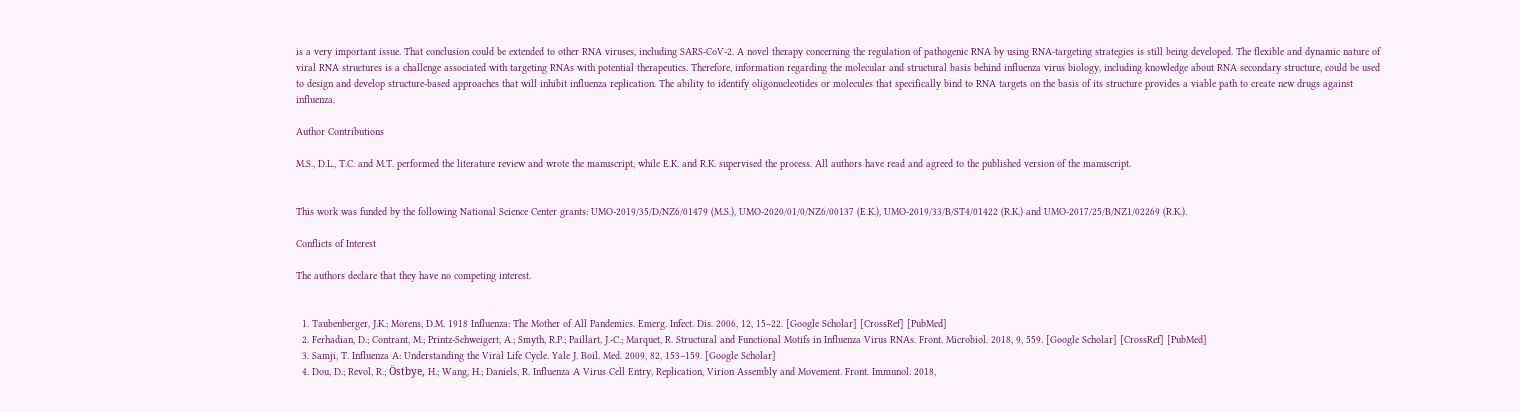is a very important issue. That conclusion could be extended to other RNA viruses, including SARS-CoV-2. A novel therapy concerning the regulation of pathogenic RNA by using RNA-targeting strategies is still being developed. The flexible and dynamic nature of viral RNA structures is a challenge associated with targeting RNAs with potential therapeutics. Therefore, information regarding the molecular and structural basis behind influenza virus biology, including knowledge about RNA secondary structure, could be used to design and develop structure-based approaches that will inhibit influenza replication. The ability to identify oligonucleotides or molecules that specifically bind to RNA targets on the basis of its structure provides a viable path to create new drugs against influenza.

Author Contributions

M.S., D.L., T.C. and M.T. performed the literature review and wrote the manuscript, while E.K. and R.K. supervised the process. All authors have read and agreed to the published version of the manuscript.


This work was funded by the following National Science Center grants: UMO-2019/35/D/NZ6/01479 (M.S.), UMO-2020/01/0/NZ6/00137 (E.K.), UMO-2019/33/B/ST4/01422 (R.K.) and UMO-2017/25/B/NZ1/02269 (R.K.).

Conflicts of Interest

The authors declare that they have no competing interest.


  1. Taubenberger, J.K.; Morens, D.M. 1918 Influenza: The Mother of All Pandemics. Emerg. Infect. Dis. 2006, 12, 15–22. [Google Scholar] [CrossRef] [PubMed]
  2. Ferhadian, D.; Contrant, M.; Printz-Schweigert, A.; Smyth, R.P.; Paillart, J.-C.; Marquet, R. Structural and Functional Motifs in Influenza Virus RNAs. Front. Microbiol. 2018, 9, 559. [Google Scholar] [CrossRef] [PubMed]
  3. Samji, T. Influenza A: Understanding the Viral Life Cycle. Yale J. Boil. Med. 2009, 82, 153–159. [Google Scholar]
  4. Dou, D.; Revol, R.; Östbye, H.; Wang, H.; Daniels, R. Influenza A Virus Cell Entry, Replication, Virion Assembly and Movement. Front. Immunol. 2018,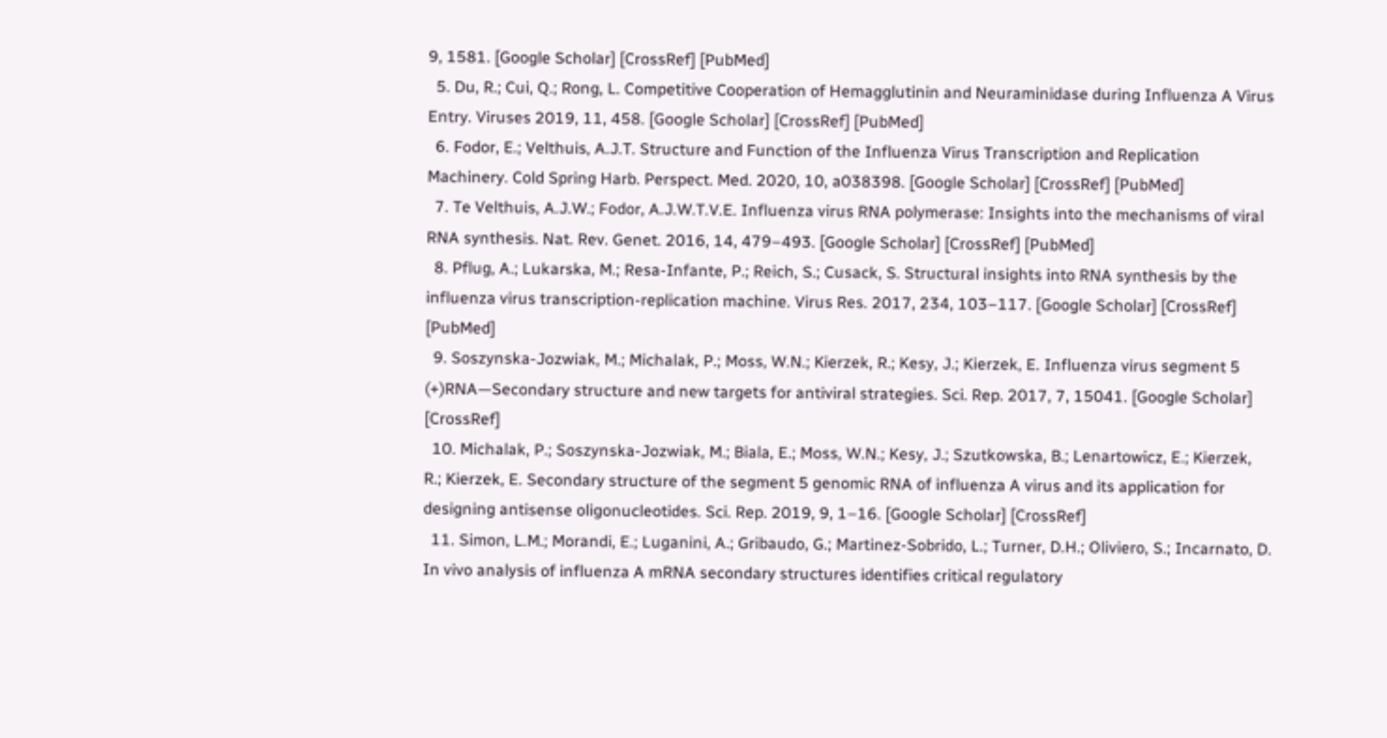9, 1581. [Google Scholar] [CrossRef] [PubMed]
  5. Du, R.; Cui, Q.; Rong, L. Competitive Cooperation of Hemagglutinin and Neuraminidase during Influenza A Virus Entry. Viruses 2019, 11, 458. [Google Scholar] [CrossRef] [PubMed]
  6. Fodor, E.; Velthuis, A.J.T. Structure and Function of the Influenza Virus Transcription and Replication Machinery. Cold Spring Harb. Perspect. Med. 2020, 10, a038398. [Google Scholar] [CrossRef] [PubMed]
  7. Te Velthuis, A.J.W.; Fodor, A.J.W.T.V.E. Influenza virus RNA polymerase: Insights into the mechanisms of viral RNA synthesis. Nat. Rev. Genet. 2016, 14, 479–493. [Google Scholar] [CrossRef] [PubMed]
  8. Pflug, A.; Lukarska, M.; Resa-Infante, P.; Reich, S.; Cusack, S. Structural insights into RNA synthesis by the influenza virus transcription-replication machine. Virus Res. 2017, 234, 103–117. [Google Scholar] [CrossRef] [PubMed]
  9. Soszynska-Jozwiak, M.; Michalak, P.; Moss, W.N.; Kierzek, R.; Kesy, J.; Kierzek, E. Influenza virus segment 5 (+)RNA—Secondary structure and new targets for antiviral strategies. Sci. Rep. 2017, 7, 15041. [Google Scholar] [CrossRef]
  10. Michalak, P.; Soszynska-Jozwiak, M.; Biala, E.; Moss, W.N.; Kesy, J.; Szutkowska, B.; Lenartowicz, E.; Kierzek, R.; Kierzek, E. Secondary structure of the segment 5 genomic RNA of influenza A virus and its application for designing antisense oligonucleotides. Sci. Rep. 2019, 9, 1–16. [Google Scholar] [CrossRef]
  11. Simon, L.M.; Morandi, E.; Luganini, A.; Gribaudo, G.; Martinez-Sobrido, L.; Turner, D.H.; Oliviero, S.; Incarnato, D. In vivo analysis of influenza A mRNA secondary structures identifies critical regulatory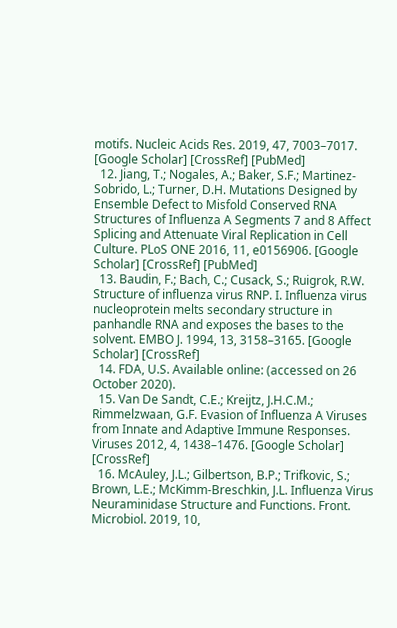motifs. Nucleic Acids Res. 2019, 47, 7003–7017. [Google Scholar] [CrossRef] [PubMed]
  12. Jiang, T.; Nogales, A.; Baker, S.F.; Martinez-Sobrido, L.; Turner, D.H. Mutations Designed by Ensemble Defect to Misfold Conserved RNA Structures of Influenza A Segments 7 and 8 Affect Splicing and Attenuate Viral Replication in Cell Culture. PLoS ONE 2016, 11, e0156906. [Google Scholar] [CrossRef] [PubMed]
  13. Baudin, F.; Bach, C.; Cusack, S.; Ruigrok, R.W. Structure of influenza virus RNP. I. Influenza virus nucleoprotein melts secondary structure in panhandle RNA and exposes the bases to the solvent. EMBO J. 1994, 13, 3158–3165. [Google Scholar] [CrossRef]
  14. FDA, U.S. Available online: (accessed on 26 October 2020).
  15. Van De Sandt, C.E.; Kreijtz, J.H.C.M.; Rimmelzwaan, G.F. Evasion of Influenza A Viruses from Innate and Adaptive Immune Responses. Viruses 2012, 4, 1438–1476. [Google Scholar] [CrossRef]
  16. McAuley, J.L.; Gilbertson, B.P.; Trifkovic, S.; Brown, L.E.; McKimm-Breschkin, J.L. Influenza Virus Neuraminidase Structure and Functions. Front. Microbiol. 2019, 10,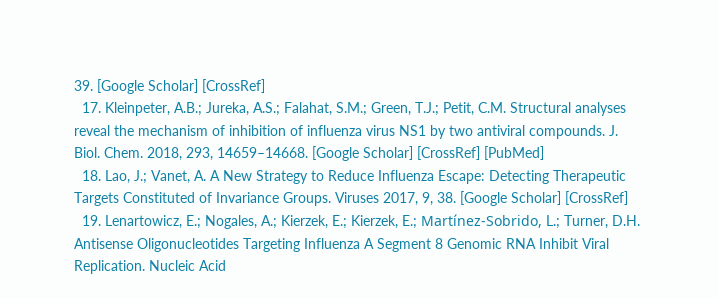39. [Google Scholar] [CrossRef]
  17. Kleinpeter, A.B.; Jureka, A.S.; Falahat, S.M.; Green, T.J.; Petit, C.M. Structural analyses reveal the mechanism of inhibition of influenza virus NS1 by two antiviral compounds. J. Biol. Chem. 2018, 293, 14659–14668. [Google Scholar] [CrossRef] [PubMed]
  18. Lao, J.; Vanet, A. A New Strategy to Reduce Influenza Escape: Detecting Therapeutic Targets Constituted of Invariance Groups. Viruses 2017, 9, 38. [Google Scholar] [CrossRef]
  19. Lenartowicz, E.; Nogales, A.; Kierzek, E.; Kierzek, E.; Martínez-Sobrido, L.; Turner, D.H. Antisense Oligonucleotides Targeting Influenza A Segment 8 Genomic RNA Inhibit Viral Replication. Nucleic Acid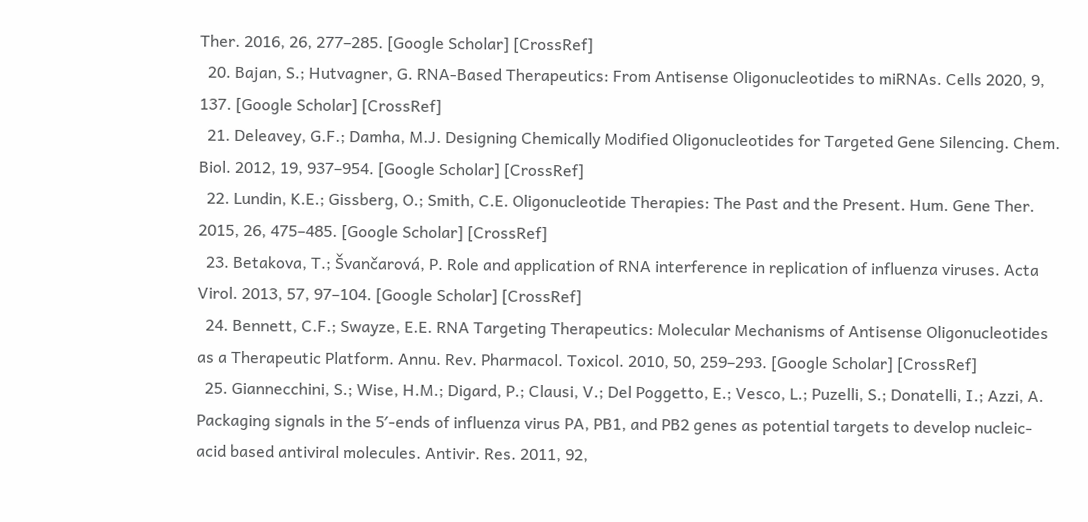Ther. 2016, 26, 277–285. [Google Scholar] [CrossRef]
  20. Bajan, S.; Hutvagner, G. RNA-Based Therapeutics: From Antisense Oligonucleotides to miRNAs. Cells 2020, 9, 137. [Google Scholar] [CrossRef]
  21. Deleavey, G.F.; Damha, M.J. Designing Chemically Modified Oligonucleotides for Targeted Gene Silencing. Chem. Biol. 2012, 19, 937–954. [Google Scholar] [CrossRef]
  22. Lundin, K.E.; Gissberg, O.; Smith, C.E. Oligonucleotide Therapies: The Past and the Present. Hum. Gene Ther. 2015, 26, 475–485. [Google Scholar] [CrossRef]
  23. Betakova, T.; Švančarová, P. Role and application of RNA interference in replication of influenza viruses. Acta Virol. 2013, 57, 97–104. [Google Scholar] [CrossRef]
  24. Bennett, C.F.; Swayze, E.E. RNA Targeting Therapeutics: Molecular Mechanisms of Antisense Oligonucleotides as a Therapeutic Platform. Annu. Rev. Pharmacol. Toxicol. 2010, 50, 259–293. [Google Scholar] [CrossRef]
  25. Giannecchini, S.; Wise, H.M.; Digard, P.; Clausi, V.; Del Poggetto, E.; Vesco, L.; Puzelli, S.; Donatelli, I.; Azzi, A. Packaging signals in the 5′-ends of influenza virus PA, PB1, and PB2 genes as potential targets to develop nucleic-acid based antiviral molecules. Antivir. Res. 2011, 92,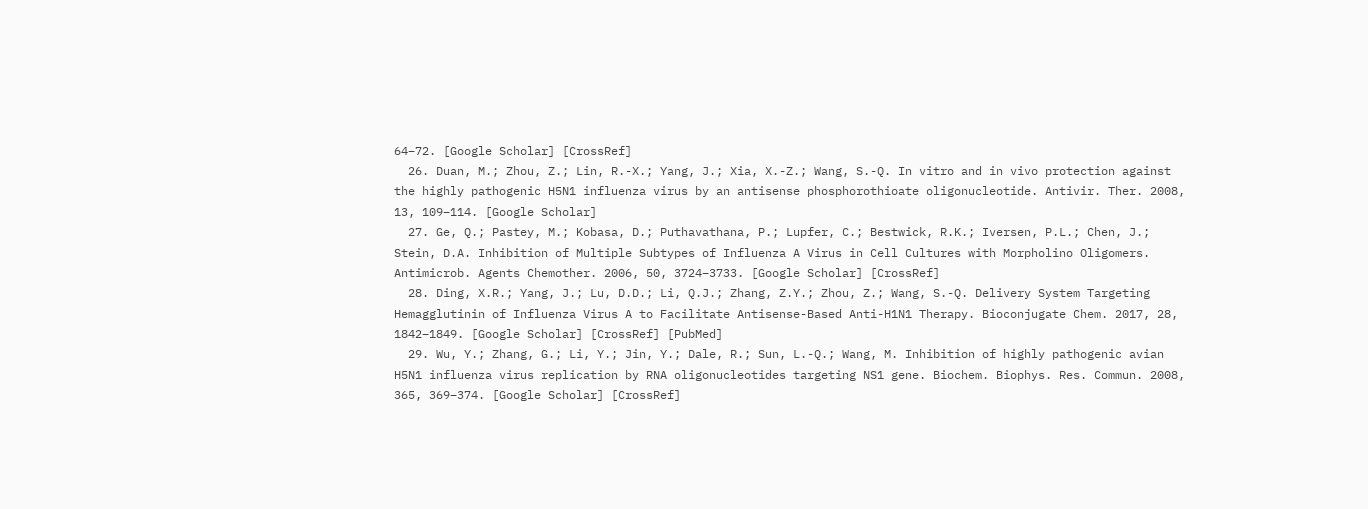64–72. [Google Scholar] [CrossRef]
  26. Duan, M.; Zhou, Z.; Lin, R.-X.; Yang, J.; Xia, X.-Z.; Wang, S.-Q. In vitro and in vivo protection against the highly pathogenic H5N1 influenza virus by an antisense phosphorothioate oligonucleotide. Antivir. Ther. 2008, 13, 109–114. [Google Scholar]
  27. Ge, Q.; Pastey, M.; Kobasa, D.; Puthavathana, P.; Lupfer, C.; Bestwick, R.K.; Iversen, P.L.; Chen, J.; Stein, D.A. Inhibition of Multiple Subtypes of Influenza A Virus in Cell Cultures with Morpholino Oligomers. Antimicrob. Agents Chemother. 2006, 50, 3724–3733. [Google Scholar] [CrossRef]
  28. Ding, X.R.; Yang, J.; Lu, D.D.; Li, Q.J.; Zhang, Z.Y.; Zhou, Z.; Wang, S.-Q. Delivery System Targeting Hemagglutinin of Influenza Virus A to Facilitate Antisense-Based Anti-H1N1 Therapy. Bioconjugate Chem. 2017, 28, 1842–1849. [Google Scholar] [CrossRef] [PubMed]
  29. Wu, Y.; Zhang, G.; Li, Y.; Jin, Y.; Dale, R.; Sun, L.-Q.; Wang, M. Inhibition of highly pathogenic avian H5N1 influenza virus replication by RNA oligonucleotides targeting NS1 gene. Biochem. Biophys. Res. Commun. 2008, 365, 369–374. [Google Scholar] [CrossRef]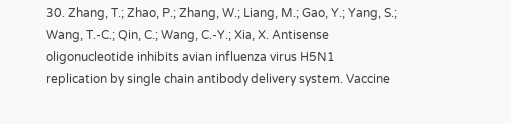30. Zhang, T.; Zhao, P.; Zhang, W.; Liang, M.; Gao, Y.; Yang, S.; Wang, T.-C.; Qin, C.; Wang, C.-Y.; Xia, X. Antisense oligonucleotide inhibits avian influenza virus H5N1 replication by single chain antibody delivery system. Vaccine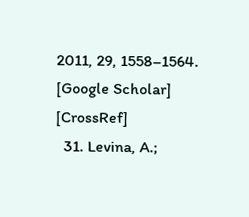2011, 29, 1558–1564. [Google Scholar] [CrossRef]
  31. Levina, A.;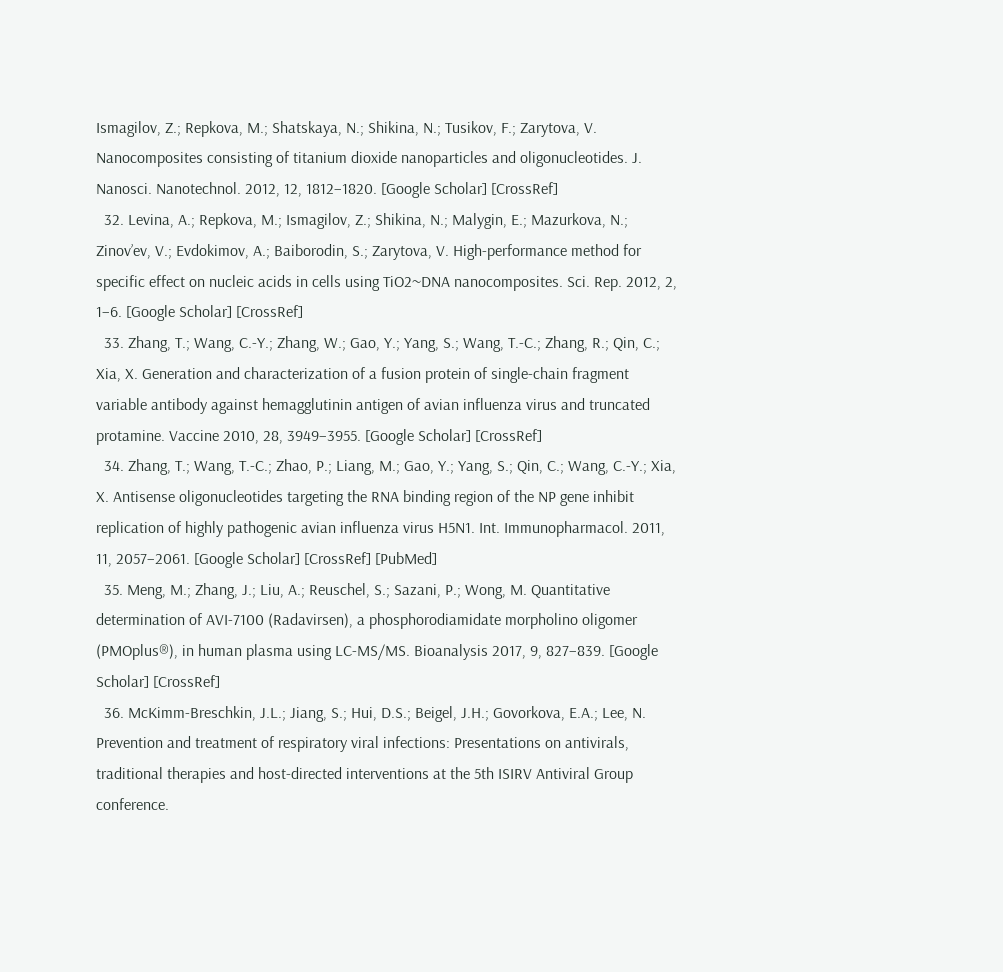Ismagilov, Z.; Repkova, M.; Shatskaya, N.; Shikina, N.; Tusikov, F.; Zarytova, V. Nanocomposites consisting of titanium dioxide nanoparticles and oligonucleotides. J. Nanosci. Nanotechnol. 2012, 12, 1812–1820. [Google Scholar] [CrossRef]
  32. Levina, A.; Repkova, M.; Ismagilov, Z.; Shikina, N.; Malygin, E.; Mazurkova, N.; Zinov’ev, V.; Evdokimov, A.; Baiborodin, S.; Zarytova, V. High-performance method for specific effect on nucleic acids in cells using TiO2~DNA nanocomposites. Sci. Rep. 2012, 2, 1–6. [Google Scholar] [CrossRef]
  33. Zhang, T.; Wang, C.-Y.; Zhang, W.; Gao, Y.; Yang, S.; Wang, T.-C.; Zhang, R.; Qin, C.; Xia, X. Generation and characterization of a fusion protein of single-chain fragment variable antibody against hemagglutinin antigen of avian influenza virus and truncated protamine. Vaccine 2010, 28, 3949–3955. [Google Scholar] [CrossRef]
  34. Zhang, T.; Wang, T.-C.; Zhao, P.; Liang, M.; Gao, Y.; Yang, S.; Qin, C.; Wang, C.-Y.; Xia, X. Antisense oligonucleotides targeting the RNA binding region of the NP gene inhibit replication of highly pathogenic avian influenza virus H5N1. Int. Immunopharmacol. 2011, 11, 2057–2061. [Google Scholar] [CrossRef] [PubMed]
  35. Meng, M.; Zhang, J.; Liu, A.; Reuschel, S.; Sazani, P.; Wong, M. Quantitative determination of AVI-7100 (Radavirsen), a phosphorodiamidate morpholino oligomer (PMOplus®), in human plasma using LC-MS/MS. Bioanalysis 2017, 9, 827–839. [Google Scholar] [CrossRef]
  36. McKimm-Breschkin, J.L.; Jiang, S.; Hui, D.S.; Beigel, J.H.; Govorkova, E.A.; Lee, N. Prevention and treatment of respiratory viral infections: Presentations on antivirals, traditional therapies and host-directed interventions at the 5th ISIRV Antiviral Group conference.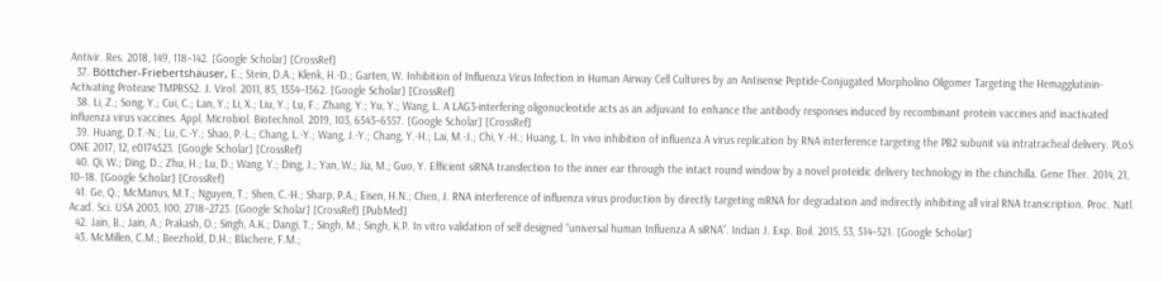Antivir. Res. 2018, 149, 118–142. [Google Scholar] [CrossRef]
  37. Böttcher-Friebertshäuser, E.; Stein, D.A.; Klenk, H.-D.; Garten, W. Inhibition of Influenza Virus Infection in Human Airway Cell Cultures by an Antisense Peptide-Conjugated Morpholino Oligomer Targeting the Hemagglutinin-Activating Protease TMPRSS2. J. Virol. 2011, 85, 1554–1562. [Google Scholar] [CrossRef]
  38. Li, Z.; Song, Y.; Cui, C.; Lan, Y.; Li, X.; Liu, Y.; Lu, F.; Zhang, Y.; Yu, Y.; Wang, L. A LAG3-interfering oligonucleotide acts as an adjuvant to enhance the antibody responses induced by recombinant protein vaccines and inactivated influenza virus vaccines. Appl. Microbiol. Biotechnol. 2019, 103, 6543–6557. [Google Scholar] [CrossRef]
  39. Huang, D.T.-N.; Lu, C.-Y.; Shao, P.-L.; Chang, L.-Y.; Wang, J.-Y.; Chang, Y.-H.; Lai, M.-J.; Chi, Y.-H.; Huang, L. In vivo inhibition of influenza A virus replication by RNA interference targeting the PB2 subunit via intratracheal delivery. PLoS ONE 2017, 12, e0174523. [Google Scholar] [CrossRef]
  40. Qi, W.; Ding, D.; Zhu, H.; Lu, D.; Wang, Y.; Ding, J.; Yan, W.; Jia, M.; Guo, Y. Efficient siRNA transfection to the inner ear through the intact round window by a novel proteidic delivery technology in the chinchilla. Gene Ther. 2014, 21, 10–18. [Google Scholar] [CrossRef]
  41. Ge, Q.; McManus, M.T.; Nguyen, T.; Shen, C.-H.; Sharp, P.A.; Eisen, H.N.; Chen, J. RNA interference of influenza virus production by directly targeting mRNA for degradation and indirectly inhibiting all viral RNA transcription. Proc. Natl. Acad. Sci. USA 2003, 100, 2718–2723. [Google Scholar] [CrossRef] [PubMed]
  42. Jain, B.; Jain, A.; Prakash, O.; Singh, A.K.; Dangi, T.; Singh, M.; Singh, K.P. In vitro validation of self designed “universal human Influenza A siRNA”. Indian J. Exp. Boil. 2015, 53, 514–521. [Google Scholar]
  43. McMillen, C.M.; Beezhold, D.H.; Blachere, F.M.;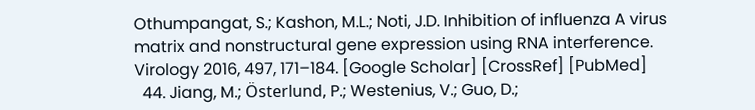Othumpangat, S.; Kashon, M.L.; Noti, J.D. Inhibition of influenza A virus matrix and nonstructural gene expression using RNA interference. Virology 2016, 497, 171–184. [Google Scholar] [CrossRef] [PubMed]
  44. Jiang, M.; Österlund, P.; Westenius, V.; Guo, D.;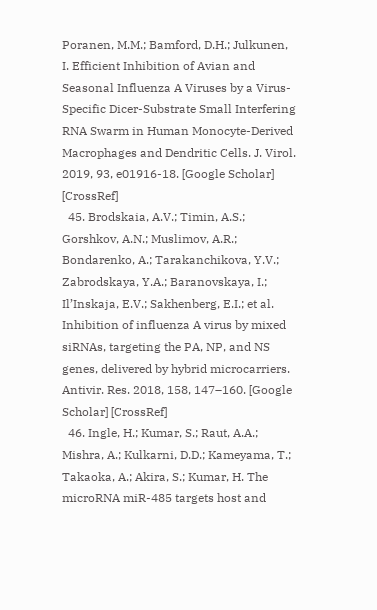Poranen, M.M.; Bamford, D.H.; Julkunen, I. Efficient Inhibition of Avian and Seasonal Influenza A Viruses by a Virus-Specific Dicer-Substrate Small Interfering RNA Swarm in Human Monocyte-Derived Macrophages and Dendritic Cells. J. Virol. 2019, 93, e01916-18. [Google Scholar] [CrossRef]
  45. Brodskaia, A.V.; Timin, A.S.; Gorshkov, A.N.; Muslimov, A.R.; Bondarenko, A.; Tarakanchikova, Y.V.; Zabrodskaya, Y.A.; Baranovskaya, I.; Il’Inskaja, E.V.; Sakhenberg, E.I.; et al. Inhibition of influenza A virus by mixed siRNAs, targeting the PA, NP, and NS genes, delivered by hybrid microcarriers. Antivir. Res. 2018, 158, 147–160. [Google Scholar] [CrossRef]
  46. Ingle, H.; Kumar, S.; Raut, A.A.; Mishra, A.; Kulkarni, D.D.; Kameyama, T.; Takaoka, A.; Akira, S.; Kumar, H. The microRNA miR-485 targets host and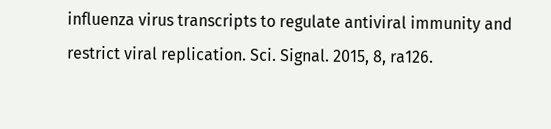influenza virus transcripts to regulate antiviral immunity and restrict viral replication. Sci. Signal. 2015, 8, ra126.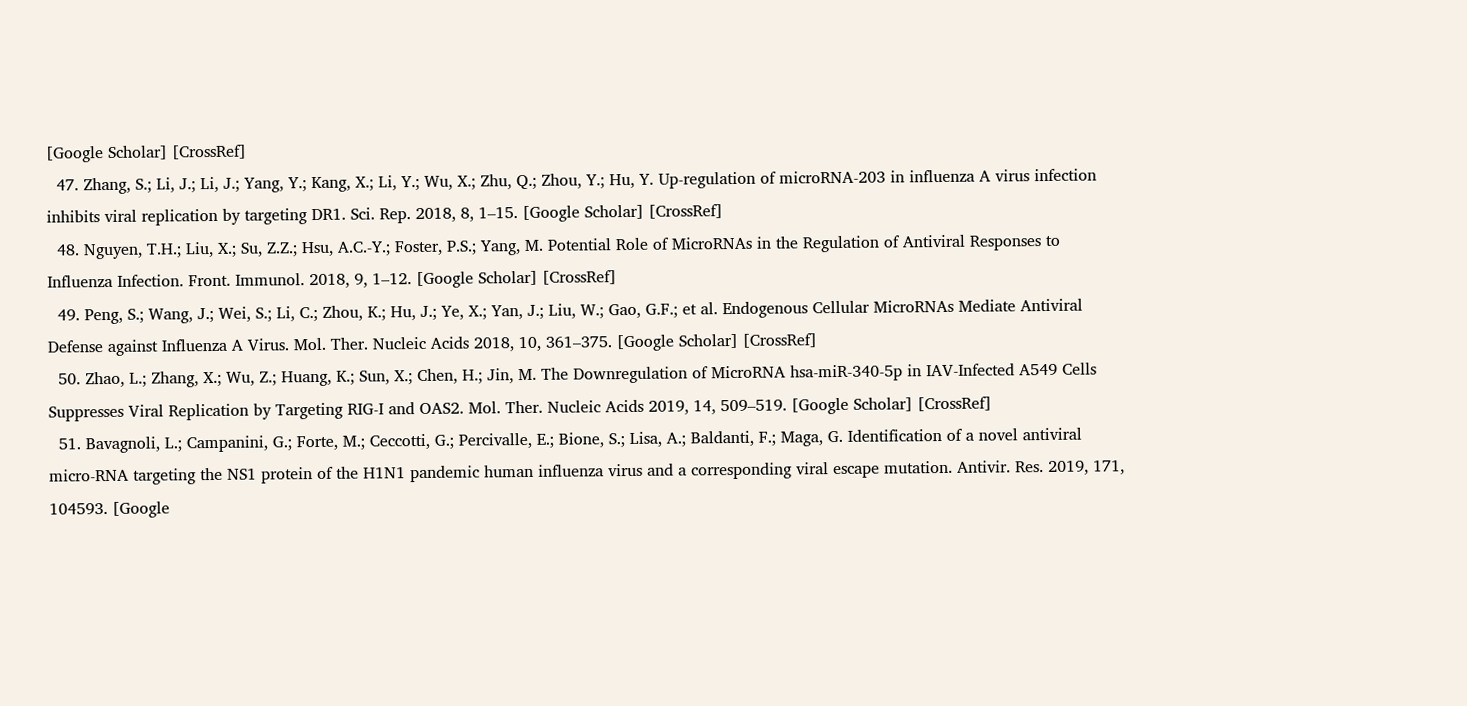[Google Scholar] [CrossRef]
  47. Zhang, S.; Li, J.; Li, J.; Yang, Y.; Kang, X.; Li, Y.; Wu, X.; Zhu, Q.; Zhou, Y.; Hu, Y. Up-regulation of microRNA-203 in influenza A virus infection inhibits viral replication by targeting DR1. Sci. Rep. 2018, 8, 1–15. [Google Scholar] [CrossRef]
  48. Nguyen, T.H.; Liu, X.; Su, Z.Z.; Hsu, A.C.-Y.; Foster, P.S.; Yang, M. Potential Role of MicroRNAs in the Regulation of Antiviral Responses to Influenza Infection. Front. Immunol. 2018, 9, 1–12. [Google Scholar] [CrossRef]
  49. Peng, S.; Wang, J.; Wei, S.; Li, C.; Zhou, K.; Hu, J.; Ye, X.; Yan, J.; Liu, W.; Gao, G.F.; et al. Endogenous Cellular MicroRNAs Mediate Antiviral Defense against Influenza A Virus. Mol. Ther. Nucleic Acids 2018, 10, 361–375. [Google Scholar] [CrossRef]
  50. Zhao, L.; Zhang, X.; Wu, Z.; Huang, K.; Sun, X.; Chen, H.; Jin, M. The Downregulation of MicroRNA hsa-miR-340-5p in IAV-Infected A549 Cells Suppresses Viral Replication by Targeting RIG-I and OAS2. Mol. Ther. Nucleic Acids 2019, 14, 509–519. [Google Scholar] [CrossRef]
  51. Bavagnoli, L.; Campanini, G.; Forte, M.; Ceccotti, G.; Percivalle, E.; Bione, S.; Lisa, A.; Baldanti, F.; Maga, G. Identification of a novel antiviral micro-RNA targeting the NS1 protein of the H1N1 pandemic human influenza virus and a corresponding viral escape mutation. Antivir. Res. 2019, 171, 104593. [Google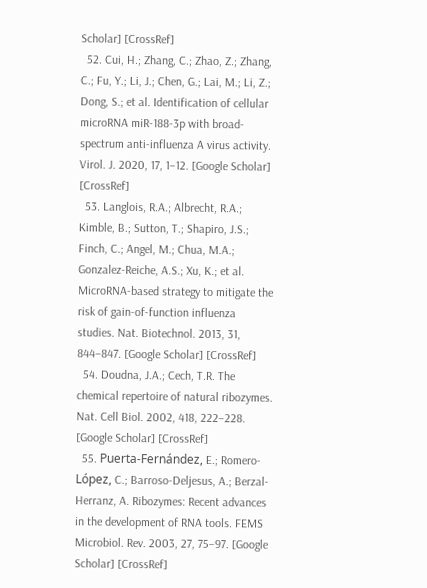Scholar] [CrossRef]
  52. Cui, H.; Zhang, C.; Zhao, Z.; Zhang, C.; Fu, Y.; Li, J.; Chen, G.; Lai, M.; Li, Z.; Dong, S.; et al. Identification of cellular microRNA miR-188-3p with broad-spectrum anti-influenza A virus activity. Virol. J. 2020, 17, 1–12. [Google Scholar] [CrossRef]
  53. Langlois, R.A.; Albrecht, R.A.; Kimble, B.; Sutton, T.; Shapiro, J.S.; Finch, C.; Angel, M.; Chua, M.A.; Gonzalez-Reiche, A.S.; Xu, K.; et al. MicroRNA-based strategy to mitigate the risk of gain-of-function influenza studies. Nat. Biotechnol. 2013, 31, 844–847. [Google Scholar] [CrossRef]
  54. Doudna, J.A.; Cech, T.R. The chemical repertoire of natural ribozymes. Nat. Cell Biol. 2002, 418, 222–228. [Google Scholar] [CrossRef]
  55. Puerta-Fernández, E.; Romero-López, C.; Barroso-Deljesus, A.; Berzal-Herranz, A. Ribozymes: Recent advances in the development of RNA tools. FEMS Microbiol. Rev. 2003, 27, 75–97. [Google Scholar] [CrossRef]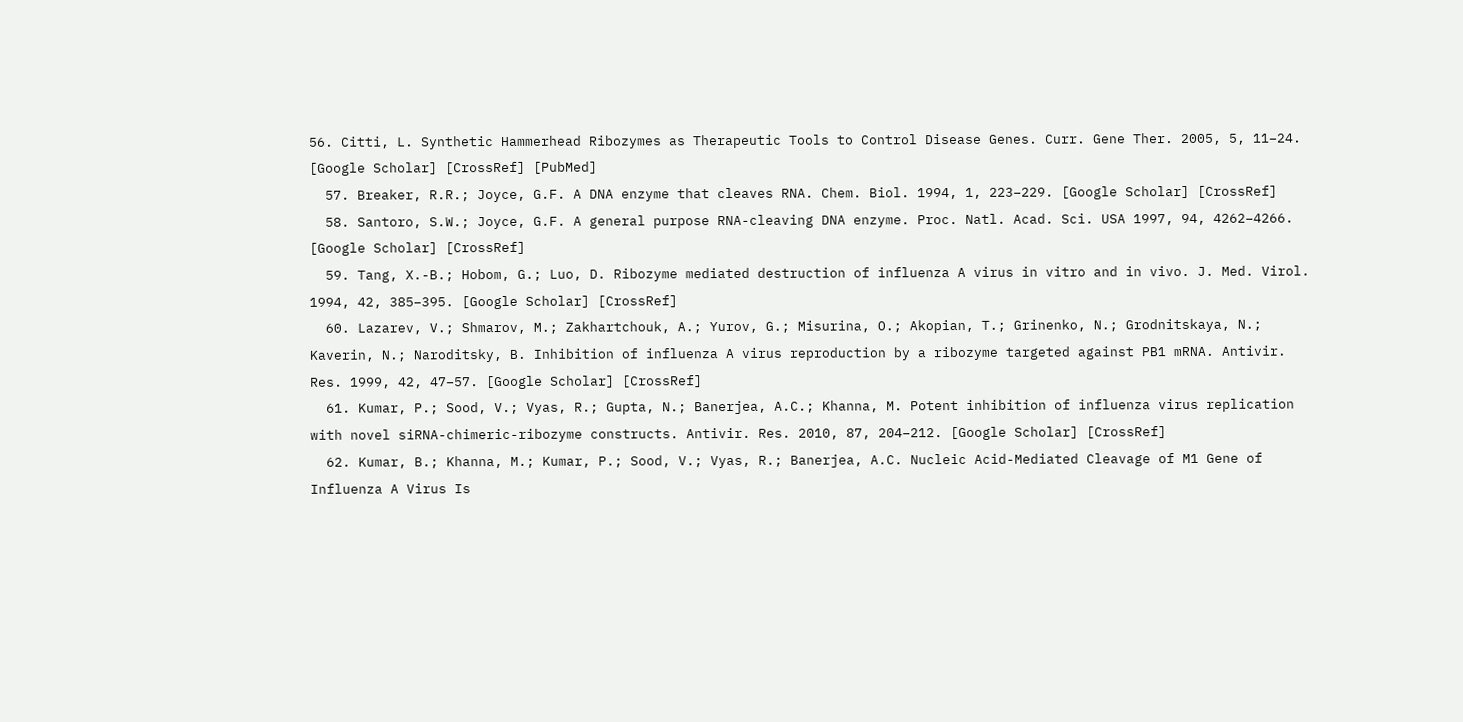56. Citti, L. Synthetic Hammerhead Ribozymes as Therapeutic Tools to Control Disease Genes. Curr. Gene Ther. 2005, 5, 11–24. [Google Scholar] [CrossRef] [PubMed]
  57. Breaker, R.R.; Joyce, G.F. A DNA enzyme that cleaves RNA. Chem. Biol. 1994, 1, 223–229. [Google Scholar] [CrossRef]
  58. Santoro, S.W.; Joyce, G.F. A general purpose RNA-cleaving DNA enzyme. Proc. Natl. Acad. Sci. USA 1997, 94, 4262–4266. [Google Scholar] [CrossRef]
  59. Tang, X.-B.; Hobom, G.; Luo, D. Ribozyme mediated destruction of influenza A virus in vitro and in vivo. J. Med. Virol. 1994, 42, 385–395. [Google Scholar] [CrossRef]
  60. Lazarev, V.; Shmarov, M.; Zakhartchouk, A.; Yurov, G.; Misurina, O.; Akopian, T.; Grinenko, N.; Grodnitskaya, N.; Kaverin, N.; Naroditsky, B. Inhibition of influenza A virus reproduction by a ribozyme targeted against PB1 mRNA. Antivir. Res. 1999, 42, 47–57. [Google Scholar] [CrossRef]
  61. Kumar, P.; Sood, V.; Vyas, R.; Gupta, N.; Banerjea, A.C.; Khanna, M. Potent inhibition of influenza virus replication with novel siRNA-chimeric-ribozyme constructs. Antivir. Res. 2010, 87, 204–212. [Google Scholar] [CrossRef]
  62. Kumar, B.; Khanna, M.; Kumar, P.; Sood, V.; Vyas, R.; Banerjea, A.C. Nucleic Acid-Mediated Cleavage of M1 Gene of Influenza A Virus Is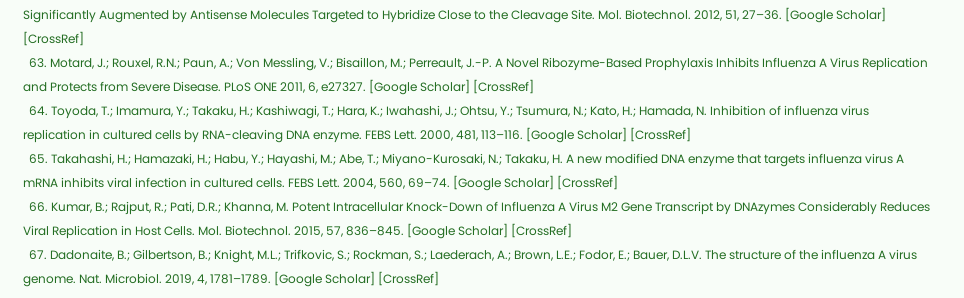Significantly Augmented by Antisense Molecules Targeted to Hybridize Close to the Cleavage Site. Mol. Biotechnol. 2012, 51, 27–36. [Google Scholar] [CrossRef]
  63. Motard, J.; Rouxel, R.N.; Paun, A.; Von Messling, V.; Bisaillon, M.; Perreault, J.-P. A Novel Ribozyme-Based Prophylaxis Inhibits Influenza A Virus Replication and Protects from Severe Disease. PLoS ONE 2011, 6, e27327. [Google Scholar] [CrossRef]
  64. Toyoda, T.; Imamura, Y.; Takaku, H.; Kashiwagi, T.; Hara, K.; Iwahashi, J.; Ohtsu, Y.; Tsumura, N.; Kato, H.; Hamada, N. Inhibition of influenza virus replication in cultured cells by RNA-cleaving DNA enzyme. FEBS Lett. 2000, 481, 113–116. [Google Scholar] [CrossRef]
  65. Takahashi, H.; Hamazaki, H.; Habu, Y.; Hayashi, M.; Abe, T.; Miyano-Kurosaki, N.; Takaku, H. A new modified DNA enzyme that targets influenza virus A mRNA inhibits viral infection in cultured cells. FEBS Lett. 2004, 560, 69–74. [Google Scholar] [CrossRef]
  66. Kumar, B.; Rajput, R.; Pati, D.R.; Khanna, M. Potent Intracellular Knock-Down of Influenza A Virus M2 Gene Transcript by DNAzymes Considerably Reduces Viral Replication in Host Cells. Mol. Biotechnol. 2015, 57, 836–845. [Google Scholar] [CrossRef]
  67. Dadonaite, B.; Gilbertson, B.; Knight, M.L.; Trifkovic, S.; Rockman, S.; Laederach, A.; Brown, L.E.; Fodor, E.; Bauer, D.L.V. The structure of the influenza A virus genome. Nat. Microbiol. 2019, 4, 1781–1789. [Google Scholar] [CrossRef]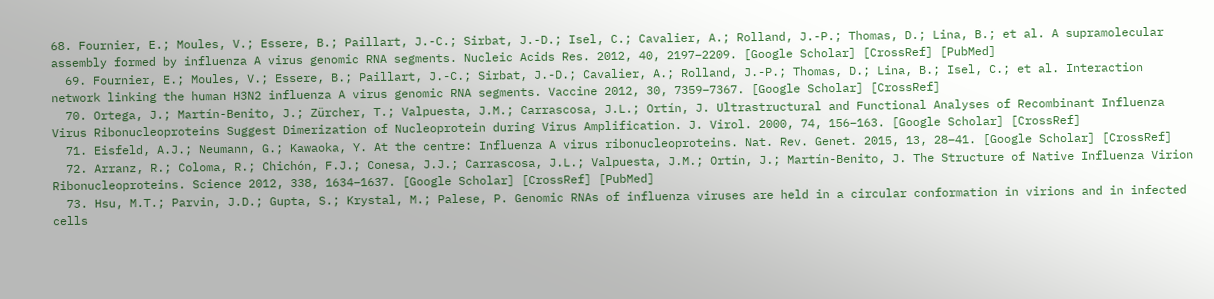68. Fournier, E.; Moules, V.; Essere, B.; Paillart, J.-C.; Sirbat, J.-D.; Isel, C.; Cavalier, A.; Rolland, J.-P.; Thomas, D.; Lina, B.; et al. A supramolecular assembly formed by influenza A virus genomic RNA segments. Nucleic Acids Res. 2012, 40, 2197–2209. [Google Scholar] [CrossRef] [PubMed]
  69. Fournier, E.; Moules, V.; Essere, B.; Paillart, J.-C.; Sirbat, J.-D.; Cavalier, A.; Rolland, J.-P.; Thomas, D.; Lina, B.; Isel, C.; et al. Interaction network linking the human H3N2 influenza A virus genomic RNA segments. Vaccine 2012, 30, 7359–7367. [Google Scholar] [CrossRef]
  70. Ortega, J.; Martín-Benito, J.; Zürcher, T.; Valpuesta, J.M.; Carrascosa, J.L.; Ortín, J. Ultrastructural and Functional Analyses of Recombinant Influenza Virus Ribonucleoproteins Suggest Dimerization of Nucleoprotein during Virus Amplification. J. Virol. 2000, 74, 156–163. [Google Scholar] [CrossRef]
  71. Eisfeld, A.J.; Neumann, G.; Kawaoka, Y. At the centre: Influenza A virus ribonucleoproteins. Nat. Rev. Genet. 2015, 13, 28–41. [Google Scholar] [CrossRef]
  72. Arranz, R.; Coloma, R.; Chichón, F.J.; Conesa, J.J.; Carrascosa, J.L.; Valpuesta, J.M.; Ortín, J.; Martín-Benito, J. The Structure of Native Influenza Virion Ribonucleoproteins. Science 2012, 338, 1634–1637. [Google Scholar] [CrossRef] [PubMed]
  73. Hsu, M.T.; Parvin, J.D.; Gupta, S.; Krystal, M.; Palese, P. Genomic RNAs of influenza viruses are held in a circular conformation in virions and in infected cells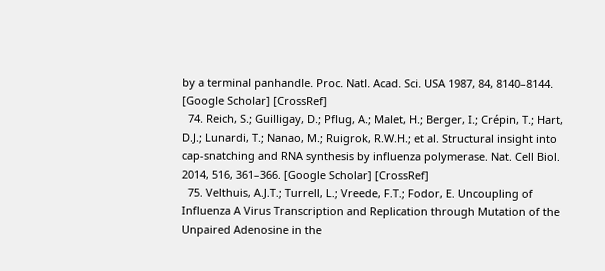by a terminal panhandle. Proc. Natl. Acad. Sci. USA 1987, 84, 8140–8144. [Google Scholar] [CrossRef]
  74. Reich, S.; Guilligay, D.; Pflug, A.; Malet, H.; Berger, I.; Crépin, T.; Hart, D.J.; Lunardi, T.; Nanao, M.; Ruigrok, R.W.H.; et al. Structural insight into cap-snatching and RNA synthesis by influenza polymerase. Nat. Cell Biol. 2014, 516, 361–366. [Google Scholar] [CrossRef]
  75. Velthuis, A.J.T.; Turrell, L.; Vreede, F.T.; Fodor, E. Uncoupling of Influenza A Virus Transcription and Replication through Mutation of the Unpaired Adenosine in the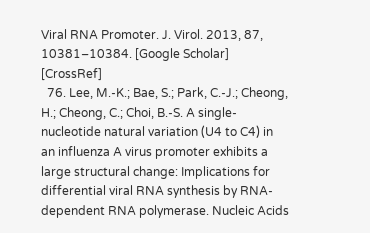Viral RNA Promoter. J. Virol. 2013, 87, 10381–10384. [Google Scholar] [CrossRef]
  76. Lee, M.-K.; Bae, S.; Park, C.-J.; Cheong, H.; Cheong, C.; Choi, B.-S. A single-nucleotide natural variation (U4 to C4) in an influenza A virus promoter exhibits a large structural change: Implications for differential viral RNA synthesis by RNA-dependent RNA polymerase. Nucleic Acids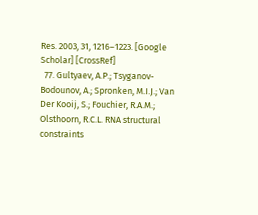Res. 2003, 31, 1216–1223. [Google Scholar] [CrossRef]
  77. Gultyaev, A.P.; Tsyganov-Bodounov, A.; Spronken, M.I.J.; Van Der Kooij, S.; Fouchier, R.A.M.; Olsthoorn, R.C.L. RNA structural constraints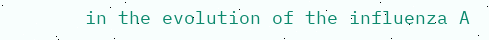in the evolution of the influenza A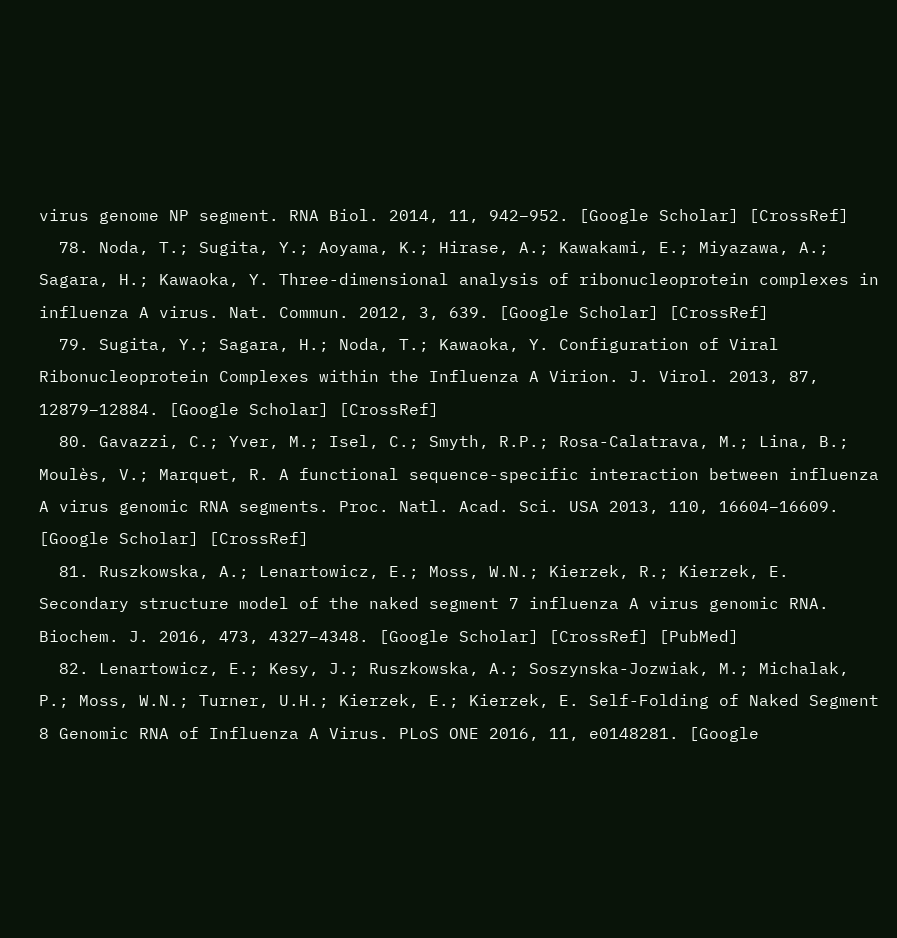virus genome NP segment. RNA Biol. 2014, 11, 942–952. [Google Scholar] [CrossRef]
  78. Noda, T.; Sugita, Y.; Aoyama, K.; Hirase, A.; Kawakami, E.; Miyazawa, A.; Sagara, H.; Kawaoka, Y. Three-dimensional analysis of ribonucleoprotein complexes in influenza A virus. Nat. Commun. 2012, 3, 639. [Google Scholar] [CrossRef]
  79. Sugita, Y.; Sagara, H.; Noda, T.; Kawaoka, Y. Configuration of Viral Ribonucleoprotein Complexes within the Influenza A Virion. J. Virol. 2013, 87, 12879–12884. [Google Scholar] [CrossRef]
  80. Gavazzi, C.; Yver, M.; Isel, C.; Smyth, R.P.; Rosa-Calatrava, M.; Lina, B.; Moulès, V.; Marquet, R. A functional sequence-specific interaction between influenza A virus genomic RNA segments. Proc. Natl. Acad. Sci. USA 2013, 110, 16604–16609. [Google Scholar] [CrossRef]
  81. Ruszkowska, A.; Lenartowicz, E.; Moss, W.N.; Kierzek, R.; Kierzek, E. Secondary structure model of the naked segment 7 influenza A virus genomic RNA. Biochem. J. 2016, 473, 4327–4348. [Google Scholar] [CrossRef] [PubMed]
  82. Lenartowicz, E.; Kesy, J.; Ruszkowska, A.; Soszynska-Jozwiak, M.; Michalak, P.; Moss, W.N.; Turner, U.H.; Kierzek, E.; Kierzek, E. Self-Folding of Naked Segment 8 Genomic RNA of Influenza A Virus. PLoS ONE 2016, 11, e0148281. [Google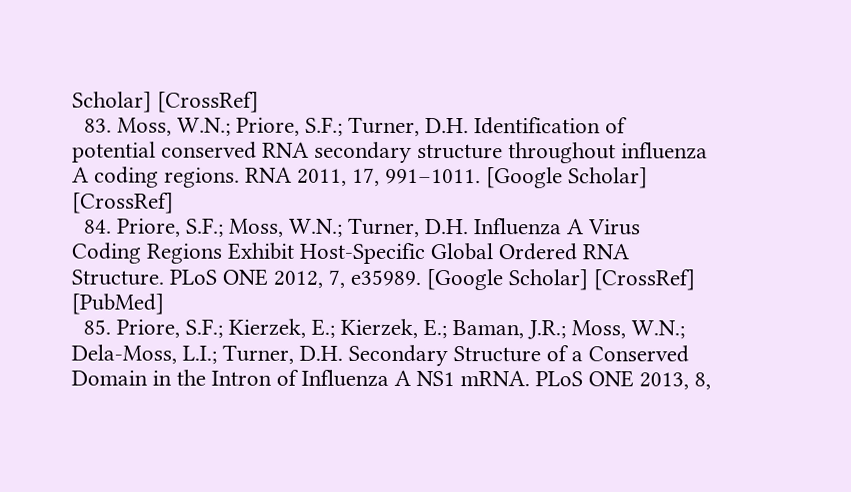Scholar] [CrossRef]
  83. Moss, W.N.; Priore, S.F.; Turner, D.H. Identification of potential conserved RNA secondary structure throughout influenza A coding regions. RNA 2011, 17, 991–1011. [Google Scholar] [CrossRef]
  84. Priore, S.F.; Moss, W.N.; Turner, D.H. Influenza A Virus Coding Regions Exhibit Host-Specific Global Ordered RNA Structure. PLoS ONE 2012, 7, e35989. [Google Scholar] [CrossRef] [PubMed]
  85. Priore, S.F.; Kierzek, E.; Kierzek, E.; Baman, J.R.; Moss, W.N.; Dela-Moss, L.I.; Turner, D.H. Secondary Structure of a Conserved Domain in the Intron of Influenza A NS1 mRNA. PLoS ONE 2013, 8,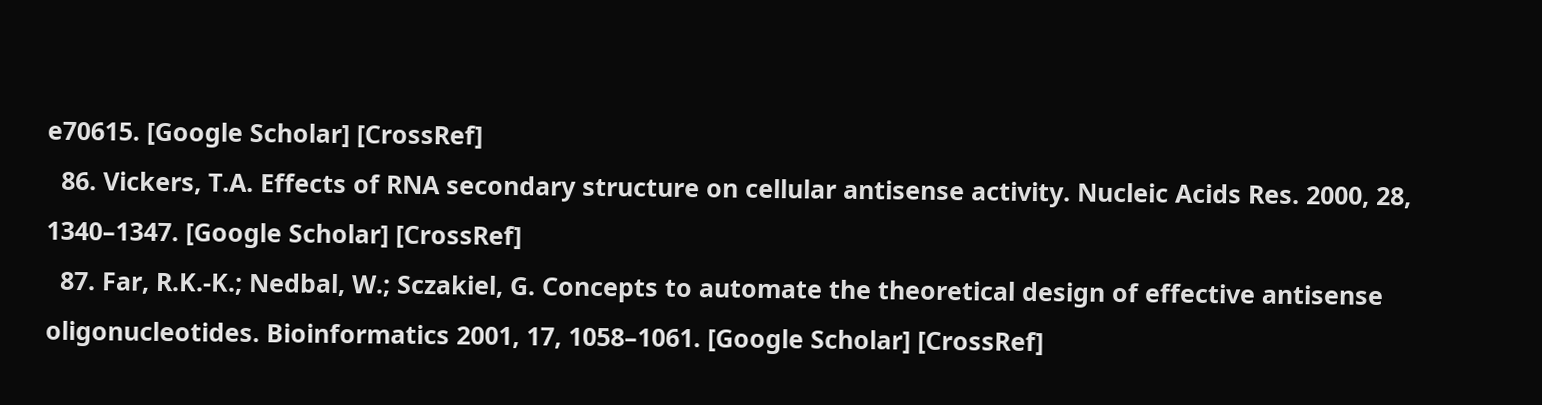e70615. [Google Scholar] [CrossRef]
  86. Vickers, T.A. Effects of RNA secondary structure on cellular antisense activity. Nucleic Acids Res. 2000, 28, 1340–1347. [Google Scholar] [CrossRef]
  87. Far, R.K.-K.; Nedbal, W.; Sczakiel, G. Concepts to automate the theoretical design of effective antisense oligonucleotides. Bioinformatics 2001, 17, 1058–1061. [Google Scholar] [CrossRef]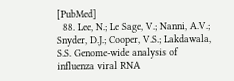[PubMed]
  88. Lee, N.; Le Sage, V.; Nanni, A.V.; Snyder, D.J.; Cooper, V.S.; Lakdawala, S.S. Genome-wide analysis of influenza viral RNA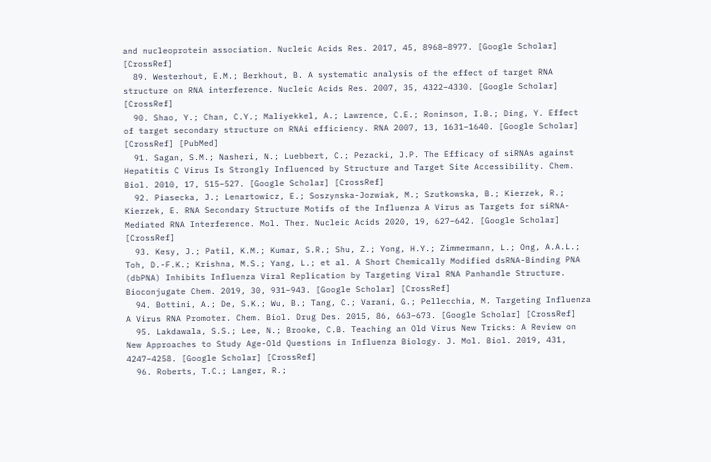and nucleoprotein association. Nucleic Acids Res. 2017, 45, 8968–8977. [Google Scholar] [CrossRef]
  89. Westerhout, E.M.; Berkhout, B. A systematic analysis of the effect of target RNA structure on RNA interference. Nucleic Acids Res. 2007, 35, 4322–4330. [Google Scholar] [CrossRef]
  90. Shao, Y.; Chan, C.Y.; Maliyekkel, A.; Lawrence, C.E.; Roninson, I.B.; Ding, Y. Effect of target secondary structure on RNAi efficiency. RNA 2007, 13, 1631–1640. [Google Scholar] [CrossRef] [PubMed]
  91. Sagan, S.M.; Nasheri, N.; Luebbert, C.; Pezacki, J.P. The Efficacy of siRNAs against Hepatitis C Virus Is Strongly Influenced by Structure and Target Site Accessibility. Chem. Biol. 2010, 17, 515–527. [Google Scholar] [CrossRef]
  92. Piasecka, J.; Lenartowicz, E.; Soszynska-Jozwiak, M.; Szutkowska, B.; Kierzek, R.; Kierzek, E. RNA Secondary Structure Motifs of the Influenza A Virus as Targets for siRNA-Mediated RNA Interference. Mol. Ther. Nucleic Acids 2020, 19, 627–642. [Google Scholar] [CrossRef]
  93. Kesy, J.; Patil, K.M.; Kumar, S.R.; Shu, Z.; Yong, H.Y.; Zimmermann, L.; Ong, A.A.L.; Toh, D.-F.K.; Krishna, M.S.; Yang, L.; et al. A Short Chemically Modified dsRNA-Binding PNA (dbPNA) Inhibits Influenza Viral Replication by Targeting Viral RNA Panhandle Structure. Bioconjugate Chem. 2019, 30, 931–943. [Google Scholar] [CrossRef]
  94. Bottini, A.; De, S.K.; Wu, B.; Tang, C.; Varani, G.; Pellecchia, M. Targeting Influenza A Virus RNA Promoter. Chem. Biol. Drug Des. 2015, 86, 663–673. [Google Scholar] [CrossRef]
  95. Lakdawala, S.S.; Lee, N.; Brooke, C.B. Teaching an Old Virus New Tricks: A Review on New Approaches to Study Age-Old Questions in Influenza Biology. J. Mol. Biol. 2019, 431, 4247–4258. [Google Scholar] [CrossRef]
  96. Roberts, T.C.; Langer, R.;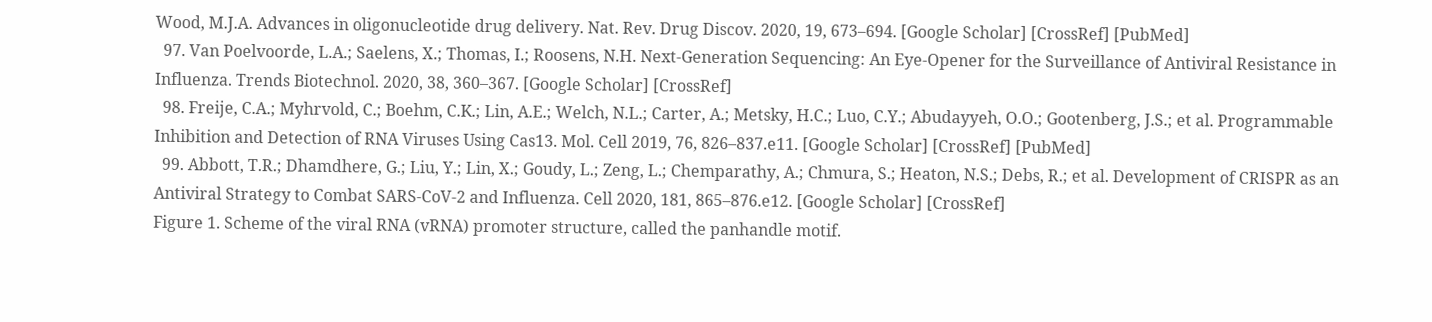Wood, M.J.A. Advances in oligonucleotide drug delivery. Nat. Rev. Drug Discov. 2020, 19, 673–694. [Google Scholar] [CrossRef] [PubMed]
  97. Van Poelvoorde, L.A.; Saelens, X.; Thomas, I.; Roosens, N.H. Next-Generation Sequencing: An Eye-Opener for the Surveillance of Antiviral Resistance in Influenza. Trends Biotechnol. 2020, 38, 360–367. [Google Scholar] [CrossRef]
  98. Freije, C.A.; Myhrvold, C.; Boehm, C.K.; Lin, A.E.; Welch, N.L.; Carter, A.; Metsky, H.C.; Luo, C.Y.; Abudayyeh, O.O.; Gootenberg, J.S.; et al. Programmable Inhibition and Detection of RNA Viruses Using Cas13. Mol. Cell 2019, 76, 826–837.e11. [Google Scholar] [CrossRef] [PubMed]
  99. Abbott, T.R.; Dhamdhere, G.; Liu, Y.; Lin, X.; Goudy, L.; Zeng, L.; Chemparathy, A.; Chmura, S.; Heaton, N.S.; Debs, R.; et al. Development of CRISPR as an Antiviral Strategy to Combat SARS-CoV-2 and Influenza. Cell 2020, 181, 865–876.e12. [Google Scholar] [CrossRef]
Figure 1. Scheme of the viral RNA (vRNA) promoter structure, called the panhandle motif.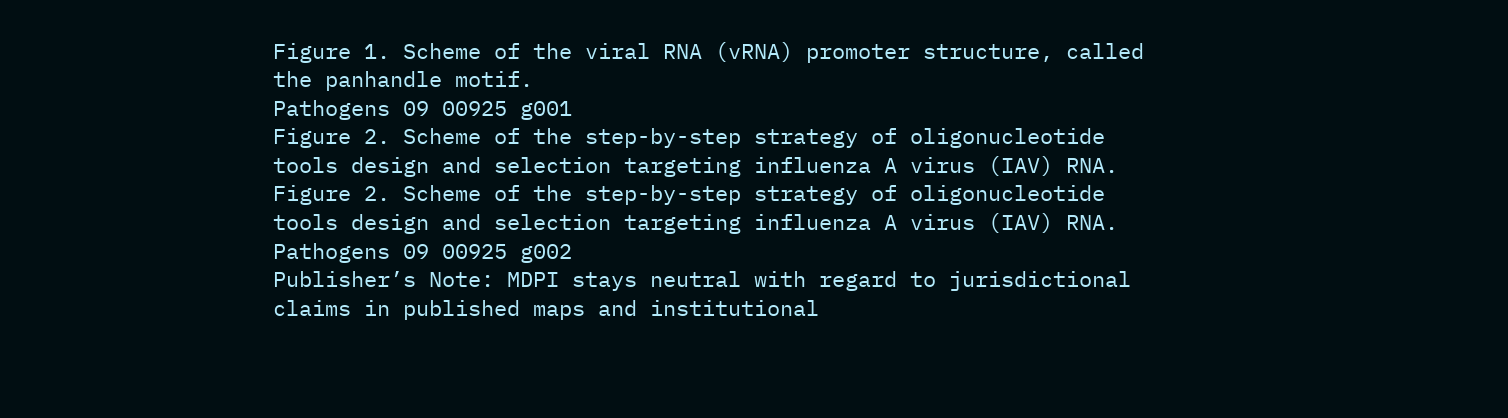Figure 1. Scheme of the viral RNA (vRNA) promoter structure, called the panhandle motif.
Pathogens 09 00925 g001
Figure 2. Scheme of the step-by-step strategy of oligonucleotide tools design and selection targeting influenza A virus (IAV) RNA.
Figure 2. Scheme of the step-by-step strategy of oligonucleotide tools design and selection targeting influenza A virus (IAV) RNA.
Pathogens 09 00925 g002
Publisher’s Note: MDPI stays neutral with regard to jurisdictional claims in published maps and institutional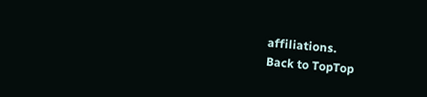affiliations.
Back to TopTop